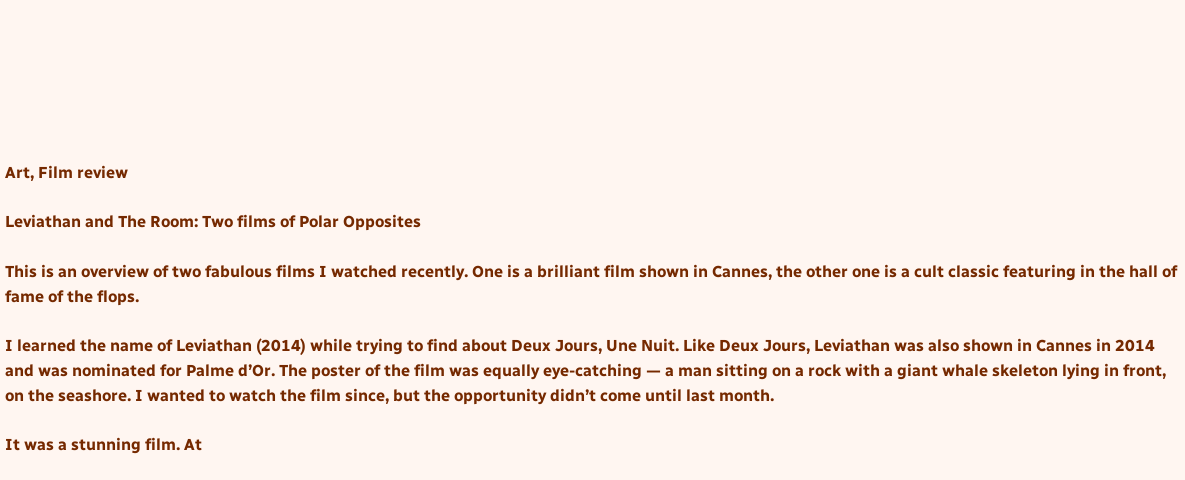Art, Film review

Leviathan and The Room: Two films of Polar Opposites

This is an overview of two fabulous films I watched recently. One is a brilliant film shown in Cannes, the other one is a cult classic featuring in the hall of fame of the flops.

I learned the name of Leviathan (2014) while trying to find about Deux Jours, Une Nuit. Like Deux Jours, Leviathan was also shown in Cannes in 2014 and was nominated for Palme d’Or. The poster of the film was equally eye-catching — a man sitting on a rock with a giant whale skeleton lying in front, on the seashore. I wanted to watch the film since, but the opportunity didn’t come until last month.

It was a stunning film. At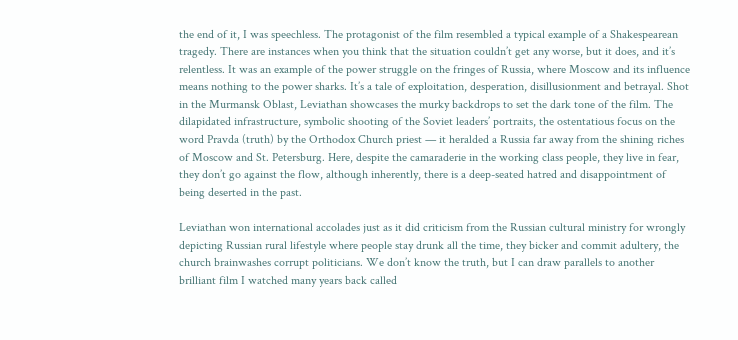the end of it, I was speechless. The protagonist of the film resembled a typical example of a Shakespearean tragedy. There are instances when you think that the situation couldn’t get any worse, but it does, and it’s relentless. It was an example of the power struggle on the fringes of Russia, where Moscow and its influence means nothing to the power sharks. It’s a tale of exploitation, desperation, disillusionment and betrayal. Shot in the Murmansk Oblast, Leviathan showcases the murky backdrops to set the dark tone of the film. The dilapidated infrastructure, symbolic shooting of the Soviet leaders’ portraits, the ostentatious focus on the word Pravda (truth) by the Orthodox Church priest — it heralded a Russia far away from the shining riches of Moscow and St. Petersburg. Here, despite the camaraderie in the working class people, they live in fear, they don’t go against the flow, although inherently, there is a deep-seated hatred and disappointment of being deserted in the past.

Leviathan won international accolades just as it did criticism from the Russian cultural ministry for wrongly depicting Russian rural lifestyle where people stay drunk all the time, they bicker and commit adultery, the church brainwashes corrupt politicians. We don’t know the truth, but I can draw parallels to another brilliant film I watched many years back called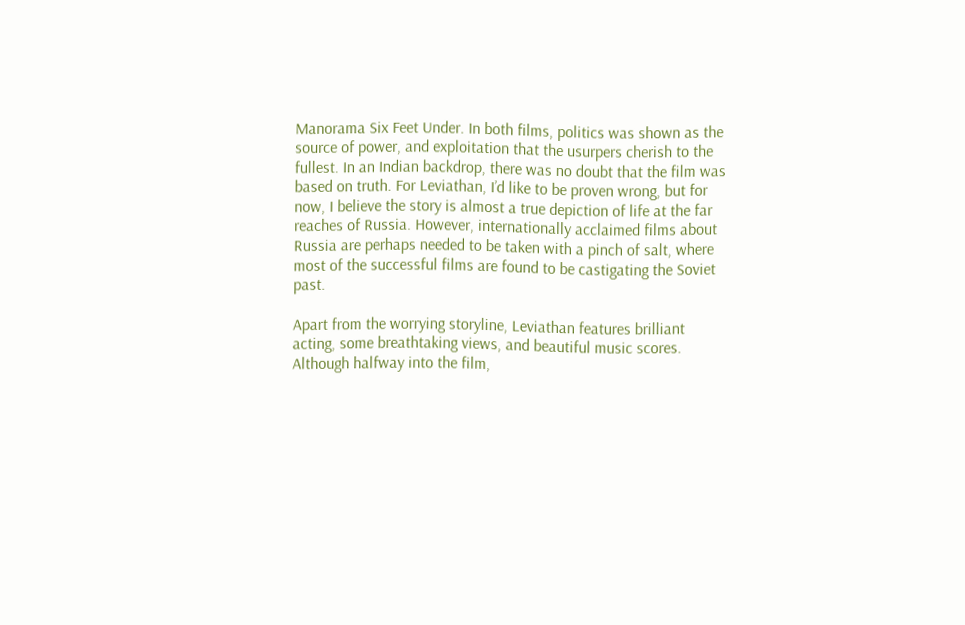Manorama Six Feet Under. In both films, politics was shown as the source of power, and exploitation that the usurpers cherish to the fullest. In an Indian backdrop, there was no doubt that the film was based on truth. For Leviathan, I’d like to be proven wrong, but for now, I believe the story is almost a true depiction of life at the far reaches of Russia. However, internationally acclaimed films about Russia are perhaps needed to be taken with a pinch of salt, where most of the successful films are found to be castigating the Soviet past.

Apart from the worrying storyline, Leviathan features brilliant acting, some breathtaking views, and beautiful music scores. Although halfway into the film,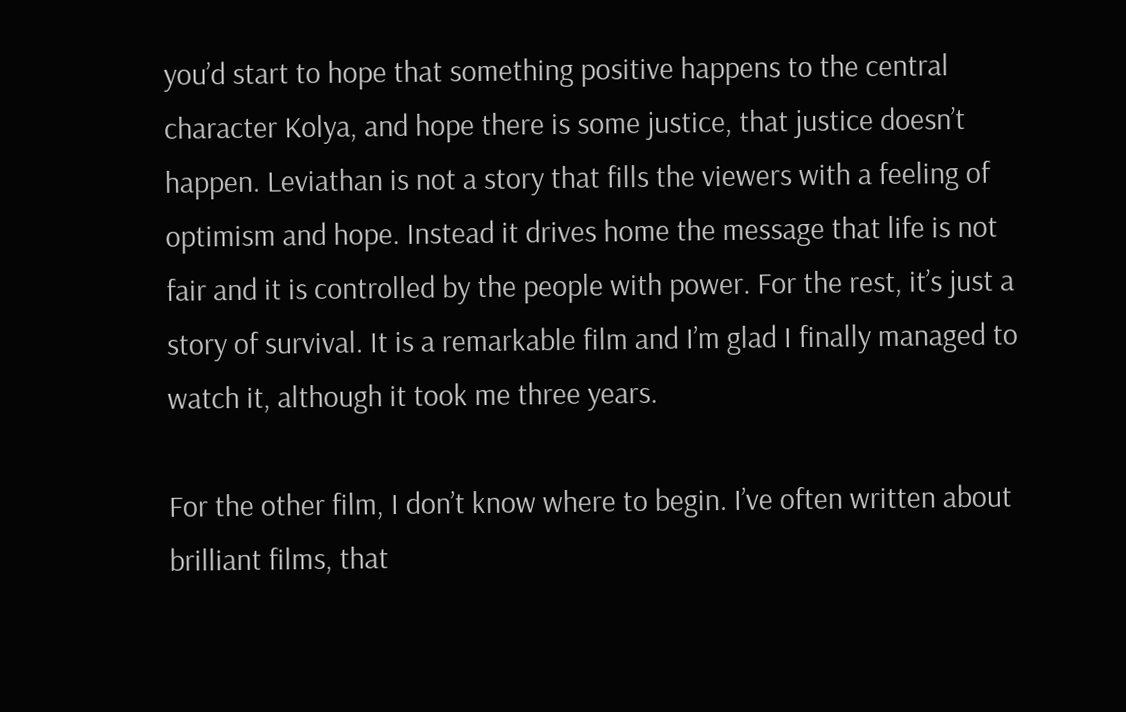you’d start to hope that something positive happens to the central character Kolya, and hope there is some justice, that justice doesn’t happen. Leviathan is not a story that fills the viewers with a feeling of optimism and hope. Instead it drives home the message that life is not fair and it is controlled by the people with power. For the rest, it’s just a story of survival. It is a remarkable film and I’m glad I finally managed to watch it, although it took me three years.

For the other film, I don’t know where to begin. I’ve often written about brilliant films, that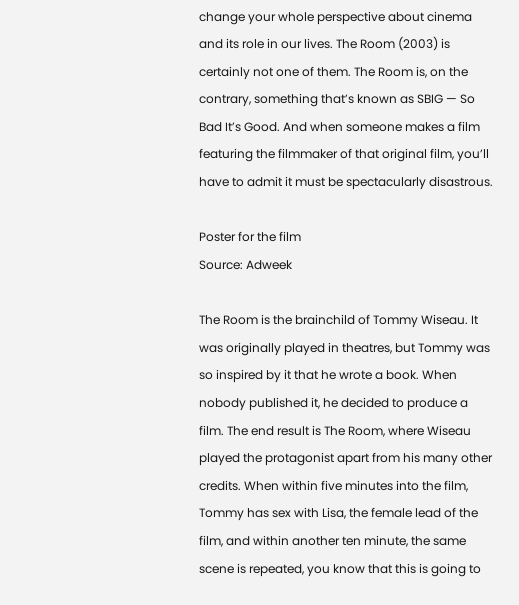change your whole perspective about cinema and its role in our lives. The Room (2003) is certainly not one of them. The Room is, on the contrary, something that’s known as SBIG — So Bad It’s Good. And when someone makes a film featuring the filmmaker of that original film, you’ll have to admit it must be spectacularly disastrous.

Poster for the film
Source: Adweek

The Room is the brainchild of Tommy Wiseau. It was originally played in theatres, but Tommy was so inspired by it that he wrote a book. When nobody published it, he decided to produce a film. The end result is The Room, where Wiseau played the protagonist apart from his many other credits. When within five minutes into the film, Tommy has sex with Lisa, the female lead of the film, and within another ten minute, the same scene is repeated, you know that this is going to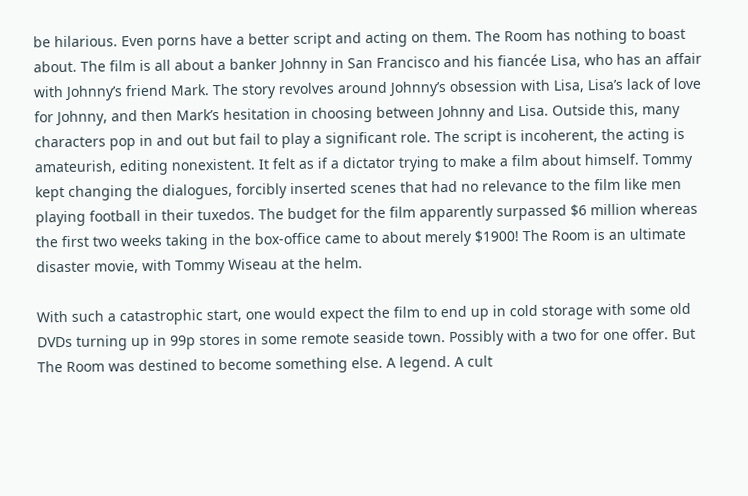be hilarious. Even porns have a better script and acting on them. The Room has nothing to boast about. The film is all about a banker Johnny in San Francisco and his fiancée Lisa, who has an affair with Johnny’s friend Mark. The story revolves around Johnny’s obsession with Lisa, Lisa’s lack of love for Johnny, and then Mark’s hesitation in choosing between Johnny and Lisa. Outside this, many characters pop in and out but fail to play a significant role. The script is incoherent, the acting is amateurish, editing nonexistent. It felt as if a dictator trying to make a film about himself. Tommy kept changing the dialogues, forcibly inserted scenes that had no relevance to the film like men playing football in their tuxedos. The budget for the film apparently surpassed $6 million whereas the first two weeks taking in the box-office came to about merely $1900! The Room is an ultimate disaster movie, with Tommy Wiseau at the helm.

With such a catastrophic start, one would expect the film to end up in cold storage with some old DVDs turning up in 99p stores in some remote seaside town. Possibly with a two for one offer. But The Room was destined to become something else. A legend. A cult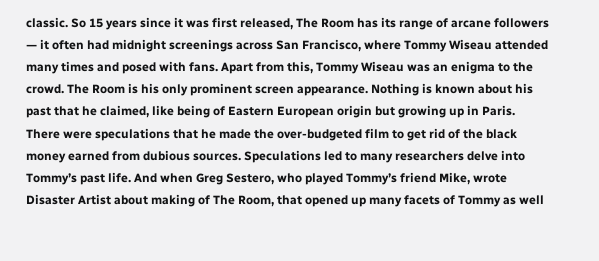classic. So 15 years since it was first released, The Room has its range of arcane followers — it often had midnight screenings across San Francisco, where Tommy Wiseau attended many times and posed with fans. Apart from this, Tommy Wiseau was an enigma to the crowd. The Room is his only prominent screen appearance. Nothing is known about his past that he claimed, like being of Eastern European origin but growing up in Paris. There were speculations that he made the over-budgeted film to get rid of the black money earned from dubious sources. Speculations led to many researchers delve into Tommy’s past life. And when Greg Sestero, who played Tommy’s friend Mike, wrote Disaster Artist about making of The Room, that opened up many facets of Tommy as well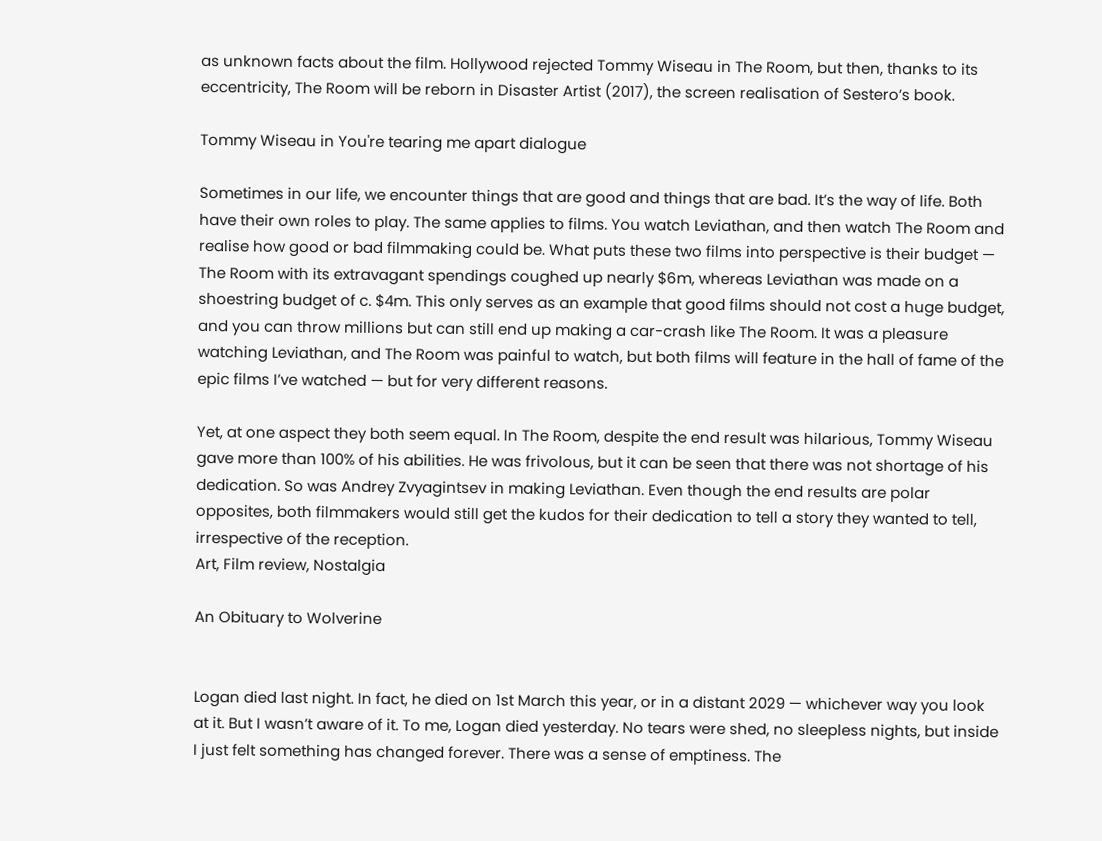as unknown facts about the film. Hollywood rejected Tommy Wiseau in The Room, but then, thanks to its eccentricity, The Room will be reborn in Disaster Artist (2017), the screen realisation of Sestero’s book.

Tommy Wiseau in You're tearing me apart dialogue

Sometimes in our life, we encounter things that are good and things that are bad. It’s the way of life. Both have their own roles to play. The same applies to films. You watch Leviathan, and then watch The Room and realise how good or bad filmmaking could be. What puts these two films into perspective is their budget — The Room with its extravagant spendings coughed up nearly $6m, whereas Leviathan was made on a shoestring budget of c. $4m. This only serves as an example that good films should not cost a huge budget, and you can throw millions but can still end up making a car-crash like The Room. It was a pleasure watching Leviathan, and The Room was painful to watch, but both films will feature in the hall of fame of the epic films I’ve watched — but for very different reasons.

Yet, at one aspect they both seem equal. In The Room, despite the end result was hilarious, Tommy Wiseau gave more than 100% of his abilities. He was frivolous, but it can be seen that there was not shortage of his dedication. So was Andrey Zvyagintsev in making Leviathan. Even though the end results are polar opposites, both filmmakers would still get the kudos for their dedication to tell a story they wanted to tell, irrespective of the reception.
Art, Film review, Nostalgia

An Obituary to Wolverine


Logan died last night. In fact, he died on 1st March this year, or in a distant 2029 — whichever way you look at it. But I wasn’t aware of it. To me, Logan died yesterday. No tears were shed, no sleepless nights, but inside I just felt something has changed forever. There was a sense of emptiness. The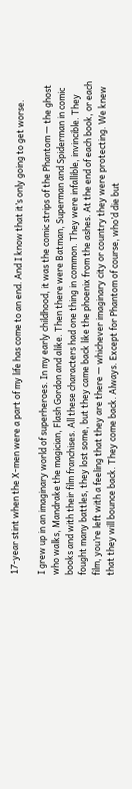17-year stint when the X-men were a part of my life has come to an end. And I know that it’s only going to get worse.

I grew up in an imaginary world of superheroes. In my early childhood, it was the comic strips of the Phantom — the ghost who walks, Mandrake the magician, Flash Gordon and alike. Then there were Batman, Superman and Spiderman in comic books and with their film franchises. All these characters had one thing in common. They were infallible, invincible. They fought many battles, they lost some, but they came back like the phoenix from the ashes. At the end of each book, or each film, you’re left with a feeling that they are there — whichever imaginary city or country they were protecting. We knew that they will bounce back. They come back. Always. Except for Phantom of course, who’d die but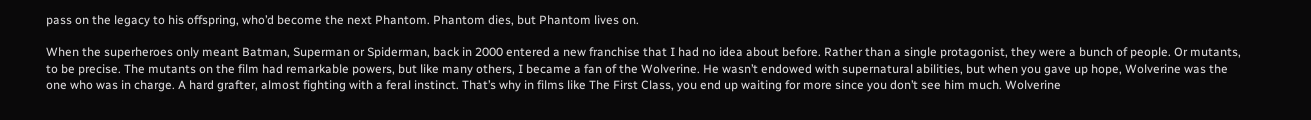pass on the legacy to his offspring, who’d become the next Phantom. Phantom dies, but Phantom lives on.

When the superheroes only meant Batman, Superman or Spiderman, back in 2000 entered a new franchise that I had no idea about before. Rather than a single protagonist, they were a bunch of people. Or mutants, to be precise. The mutants on the film had remarkable powers, but like many others, I became a fan of the Wolverine. He wasn’t endowed with supernatural abilities, but when you gave up hope, Wolverine was the one who was in charge. A hard grafter, almost fighting with a feral instinct. That’s why in films like The First Class, you end up waiting for more since you don’t see him much. Wolverine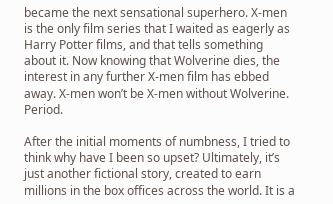became the next sensational superhero. X-men is the only film series that I waited as eagerly as Harry Potter films, and that tells something about it. Now knowing that Wolverine dies, the interest in any further X-men film has ebbed away. X-men won’t be X-men without Wolverine. Period.

After the initial moments of numbness, I tried to think why have I been so upset? Ultimately, it’s just another fictional story, created to earn millions in the box offices across the world. It is a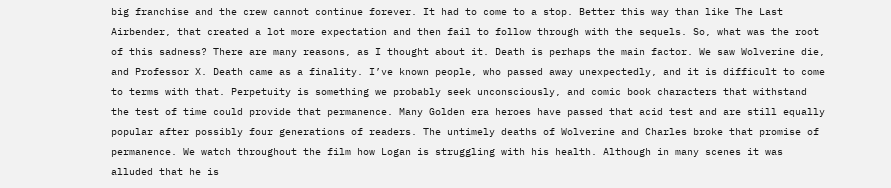big franchise and the crew cannot continue forever. It had to come to a stop. Better this way than like The Last Airbender, that created a lot more expectation and then fail to follow through with the sequels. So, what was the root of this sadness? There are many reasons, as I thought about it. Death is perhaps the main factor. We saw Wolverine die, and Professor X. Death came as a finality. I’ve known people, who passed away unexpectedly, and it is difficult to come to terms with that. Perpetuity is something we probably seek unconsciously, and comic book characters that withstand the test of time could provide that permanence. Many Golden era heroes have passed that acid test and are still equally popular after possibly four generations of readers. The untimely deaths of Wolverine and Charles broke that promise of permanence. We watch throughout the film how Logan is struggling with his health. Although in many scenes it was alluded that he is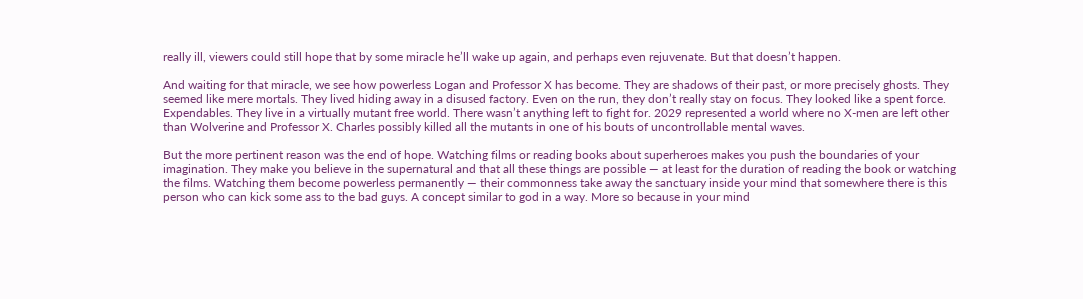really ill, viewers could still hope that by some miracle he’ll wake up again, and perhaps even rejuvenate. But that doesn’t happen.

And waiting for that miracle, we see how powerless Logan and Professor X has become. They are shadows of their past, or more precisely ghosts. They seemed like mere mortals. They lived hiding away in a disused factory. Even on the run, they don’t really stay on focus. They looked like a spent force. Expendables. They live in a virtually mutant free world. There wasn’t anything left to fight for. 2029 represented a world where no X-men are left other than Wolverine and Professor X. Charles possibly killed all the mutants in one of his bouts of uncontrollable mental waves.

But the more pertinent reason was the end of hope. Watching films or reading books about superheroes makes you push the boundaries of your imagination. They make you believe in the supernatural and that all these things are possible — at least for the duration of reading the book or watching the films. Watching them become powerless permanently — their commonness take away the sanctuary inside your mind that somewhere there is this person who can kick some ass to the bad guys. A concept similar to god in a way. More so because in your mind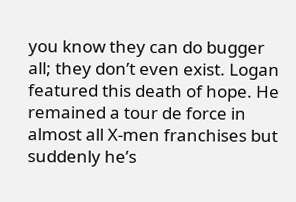you know they can do bugger all; they don’t even exist. Logan featured this death of hope. He remained a tour de force in almost all X-men franchises but suddenly he’s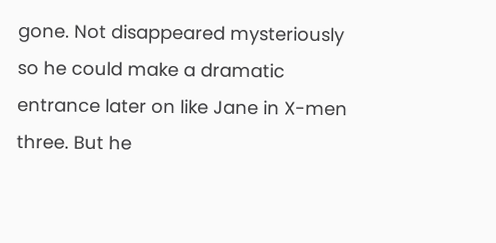gone. Not disappeared mysteriously so he could make a dramatic entrance later on like Jane in X-men three. But he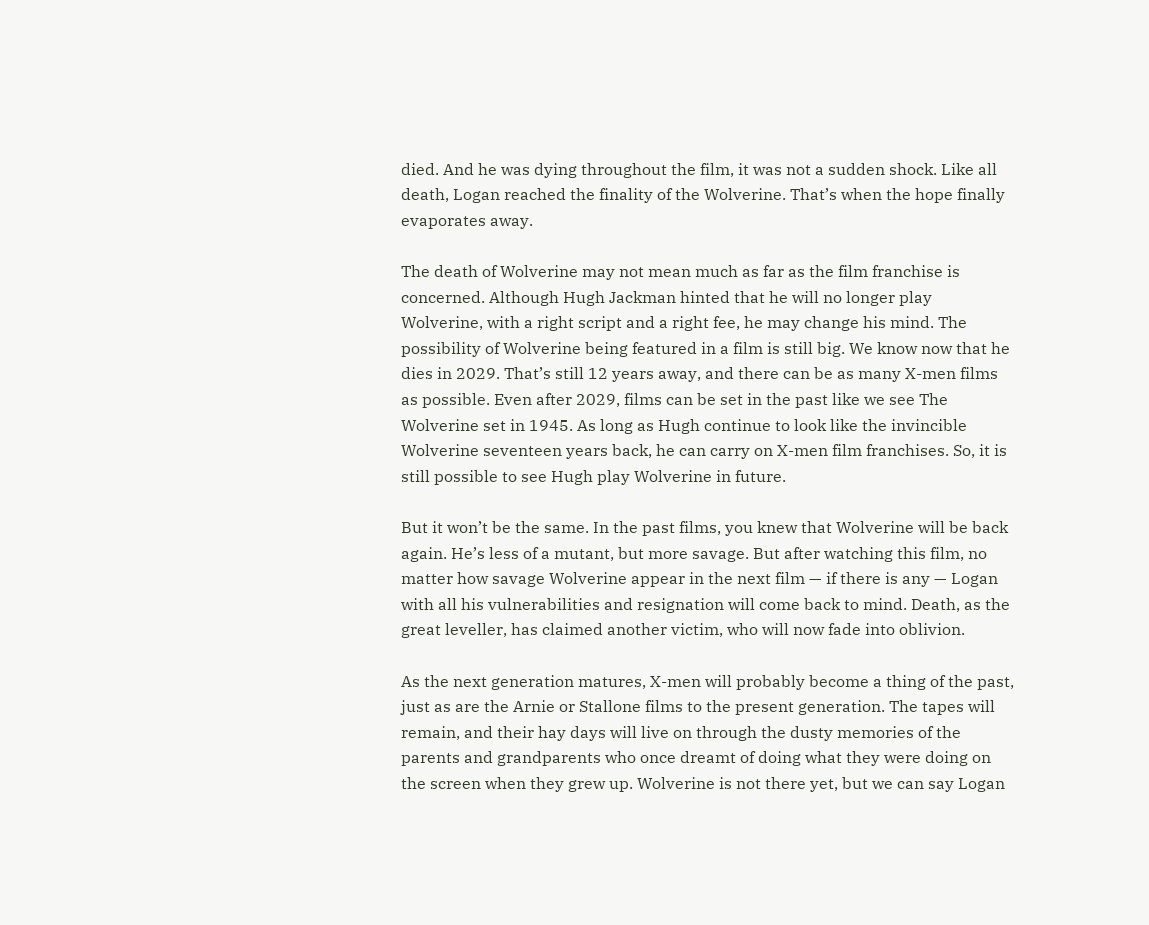died. And he was dying throughout the film, it was not a sudden shock. Like all death, Logan reached the finality of the Wolverine. That’s when the hope finally evaporates away.

The death of Wolverine may not mean much as far as the film franchise is concerned. Although Hugh Jackman hinted that he will no longer play Wolverine, with a right script and a right fee, he may change his mind. The possibility of Wolverine being featured in a film is still big. We know now that he dies in 2029. That’s still 12 years away, and there can be as many X-men films as possible. Even after 2029, films can be set in the past like we see The Wolverine set in 1945. As long as Hugh continue to look like the invincible Wolverine seventeen years back, he can carry on X-men film franchises. So, it is still possible to see Hugh play Wolverine in future.

But it won’t be the same. In the past films, you knew that Wolverine will be back again. He’s less of a mutant, but more savage. But after watching this film, no matter how savage Wolverine appear in the next film — if there is any — Logan with all his vulnerabilities and resignation will come back to mind. Death, as the great leveller, has claimed another victim, who will now fade into oblivion.

As the next generation matures, X-men will probably become a thing of the past, just as are the Arnie or Stallone films to the present generation. The tapes will remain, and their hay days will live on through the dusty memories of the parents and grandparents who once dreamt of doing what they were doing on the screen when they grew up. Wolverine is not there yet, but we can say Logan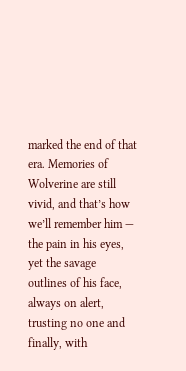marked the end of that era. Memories of Wolverine are still vivid, and that’s how we’ll remember him — the pain in his eyes, yet the savage outlines of his face, always on alert, trusting no one and finally, with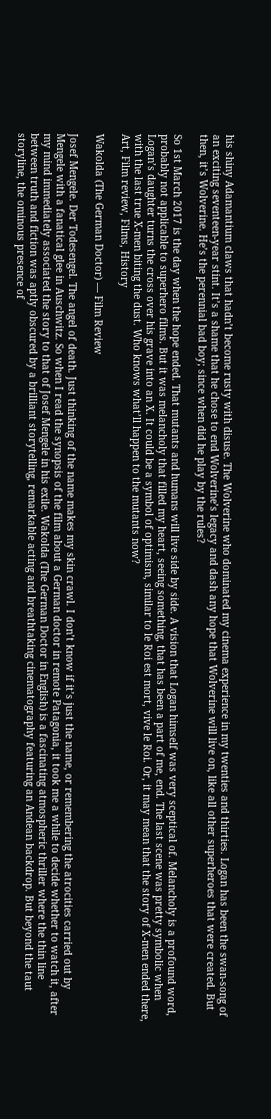his shiny Adamantium claws that hadn’t become rusty with disuse. The Wolverine who dominated my cinema experience in my twenties and thirties. Logan has been the swan-song of an exciting seventeen-year stint. It’s a shame that he chose to end Wolverine’s legacy and dash any hope that Wolverine will live on, like all other superheroes that were created. But then, it’s Wolverine. He’s the perennial bad boy; since when did he play by the rules?

So 1st March 2017 is the day when the hope ended. That mutants and humans will live side by side. A vision that Logan himself was very sceptical of. Melancholy is a profound word, probably not applicable to superhero films. But it was melancholy that filled my heart, seeing something, that has been a part of me, end. The last scene was pretty symbolic when Logan’s daughter turns the cross over his grave into an X. It could be a symbol of optimism, similar to le Roi est mort, vive le Roi. Or, it may mean that the story of X-men ended there, with the last true X-men biting the dust. Who knows what’ll happen to the mutants now?
Art, Film review, Films, History

Wakolda (The German Doctor) — Film Review

Josef Mengele. Der Todesengel. The angel of death. Just thinking of the name makes my skin crawl. I don’t know if it’s just the name, or remembering the atrocities carried out by Mengele with a fanatical glee in Auschwitz. So when I read the synopsis of the film about a German doctor in remote Patagonia, it took me a while to decide whether to watch it, after my mind immediately associated the story to that of Josef Mengele in his exile. Wakolda (The German Doctor in English) is a fascinating atmospheric thriller where the thin line between truth and fiction was aptly obscured by a brilliant storytelling, remarkable acting and breathtaking cinematography featuring an Andean backdrop. But beyond the taut storyline, the ominous presence of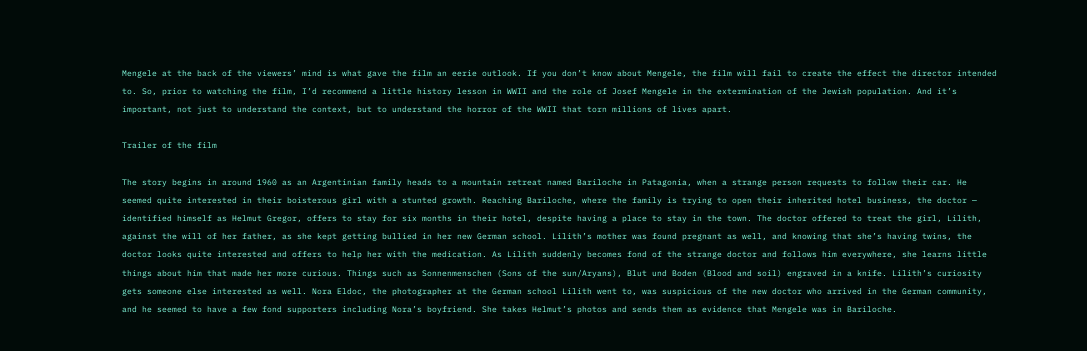Mengele at the back of the viewers’ mind is what gave the film an eerie outlook. If you don’t know about Mengele, the film will fail to create the effect the director intended to. So, prior to watching the film, I’d recommend a little history lesson in WWII and the role of Josef Mengele in the extermination of the Jewish population. And it’s important, not just to understand the context, but to understand the horror of the WWII that torn millions of lives apart.

Trailer of the film

The story begins in around 1960 as an Argentinian family heads to a mountain retreat named Bariloche in Patagonia, when a strange person requests to follow their car. He seemed quite interested in their boisterous girl with a stunted growth. Reaching Bariloche, where the family is trying to open their inherited hotel business, the doctor — identified himself as Helmut Gregor, offers to stay for six months in their hotel, despite having a place to stay in the town. The doctor offered to treat the girl, Lilith, against the will of her father, as she kept getting bullied in her new German school. Lilith’s mother was found pregnant as well, and knowing that she’s having twins, the doctor looks quite interested and offers to help her with the medication. As Lilith suddenly becomes fond of the strange doctor and follows him everywhere, she learns little things about him that made her more curious. Things such as Sonnenmenschen (Sons of the sun/Aryans), Blut und Boden (Blood and soil) engraved in a knife. Lilith’s curiosity gets someone else interested as well. Nora Eldoc, the photographer at the German school Lilith went to, was suspicious of the new doctor who arrived in the German community, and he seemed to have a few fond supporters including Nora’s boyfriend. She takes Helmut’s photos and sends them as evidence that Mengele was in Bariloche.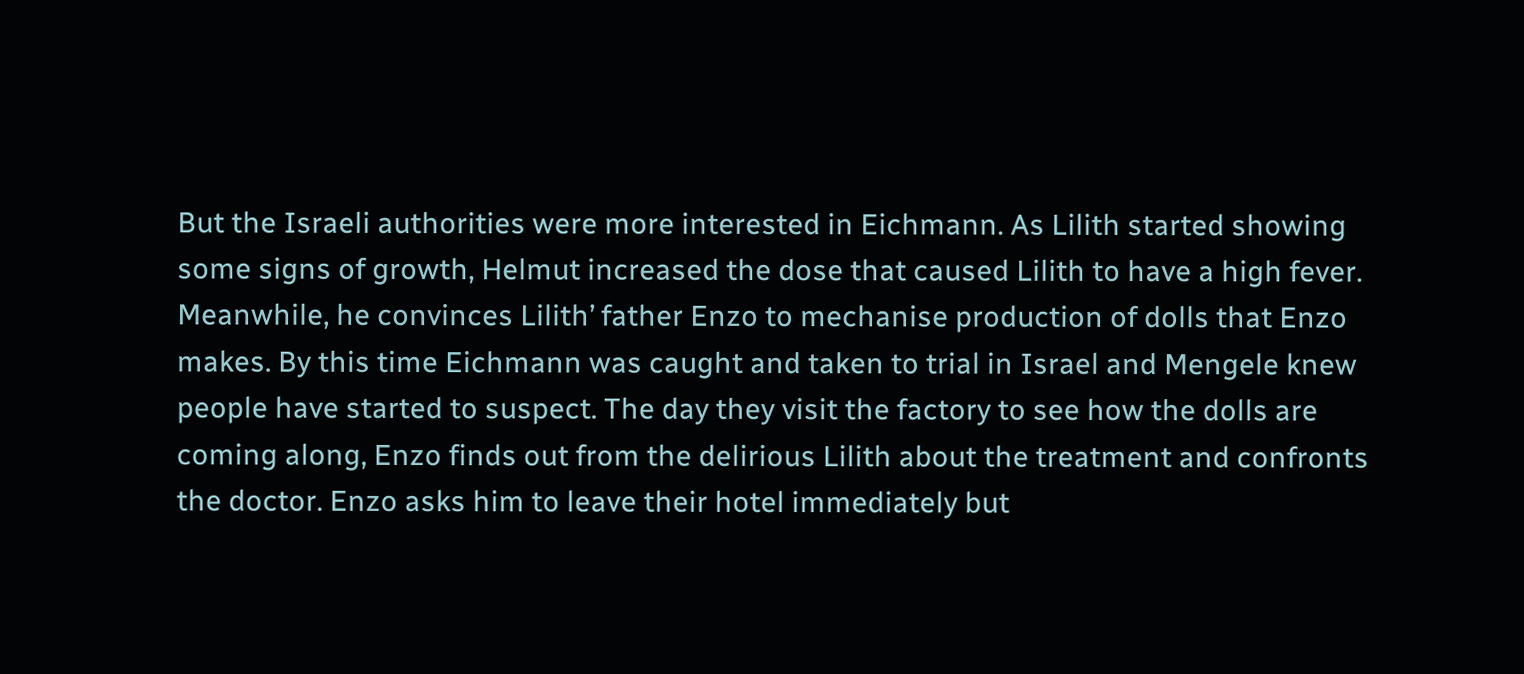But the Israeli authorities were more interested in Eichmann. As Lilith started showing some signs of growth, Helmut increased the dose that caused Lilith to have a high fever. Meanwhile, he convinces Lilith’ father Enzo to mechanise production of dolls that Enzo makes. By this time Eichmann was caught and taken to trial in Israel and Mengele knew people have started to suspect. The day they visit the factory to see how the dolls are coming along, Enzo finds out from the delirious Lilith about the treatment and confronts the doctor. Enzo asks him to leave their hotel immediately but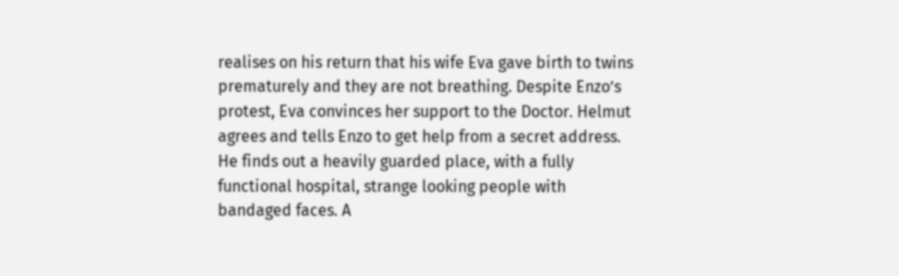realises on his return that his wife Eva gave birth to twins prematurely and they are not breathing. Despite Enzo’s protest, Eva convinces her support to the Doctor. Helmut agrees and tells Enzo to get help from a secret address. He finds out a heavily guarded place, with a fully functional hospital, strange looking people with bandaged faces. A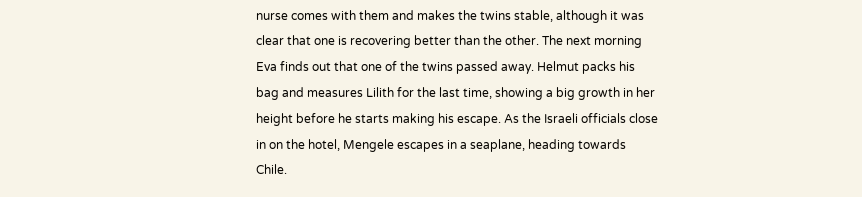nurse comes with them and makes the twins stable, although it was clear that one is recovering better than the other. The next morning Eva finds out that one of the twins passed away. Helmut packs his bag and measures Lilith for the last time, showing a big growth in her height before he starts making his escape. As the Israeli officials close in on the hotel, Mengele escapes in a seaplane, heading towards Chile.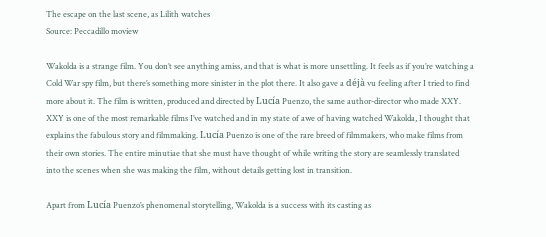The escape on the last scene, as Lilith watches
Source: Peccadillo moview

Wakolda is a strange film. You don’t see anything amiss, and that is what is more unsettling. It feels as if you’re watching a Cold War spy film, but there’s something more sinister in the plot there. It also gave a déjà vu feeling after I tried to find more about it. The film is written, produced and directed by Lucía Puenzo, the same author-director who made XXY. XXY is one of the most remarkable films I’ve watched and in my state of awe of having watched Wakolda, I thought that explains the fabulous story and filmmaking. Lucía Puenzo is one of the rare breed of filmmakers, who make films from their own stories. The entire minutiae that she must have thought of while writing the story are seamlessly translated into the scenes when she was making the film, without details getting lost in transition.

Apart from Lucía Puenzo’s phenomenal storytelling, Wakolda is a success with its casting as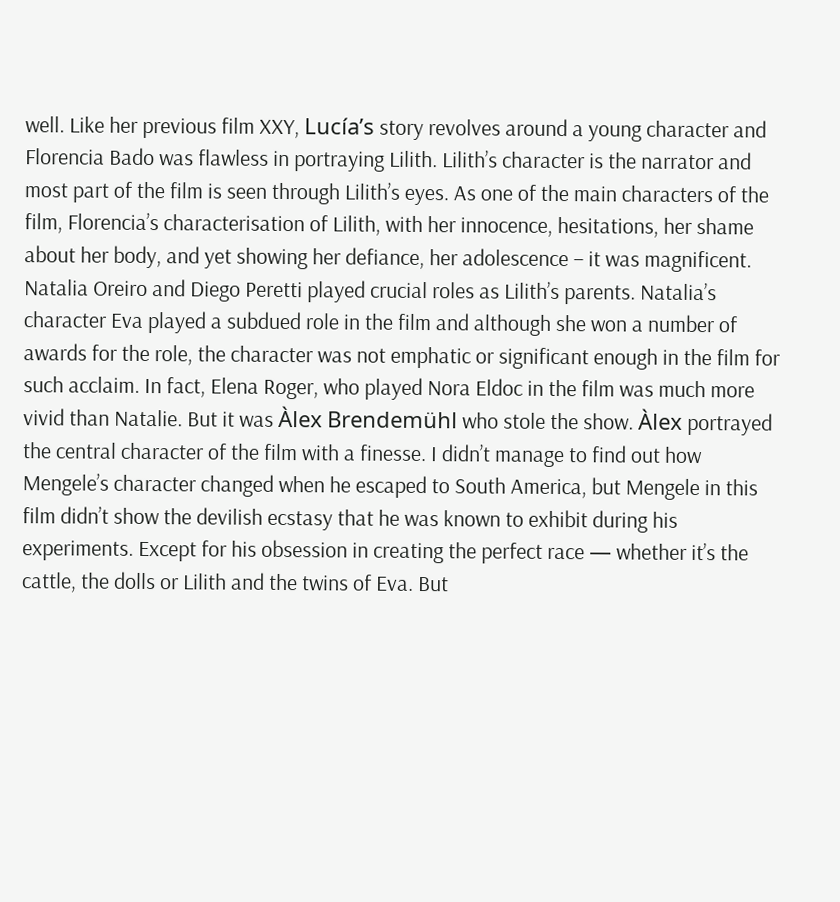well. Like her previous film XXY, Lucía’s story revolves around a young character and Florencia Bado was flawless in portraying Lilith. Lilith’s character is the narrator and most part of the film is seen through Lilith’s eyes. As one of the main characters of the film, Florencia’s characterisation of Lilith, with her innocence, hesitations, her shame about her body, and yet showing her defiance, her adolescence – it was magnificent. Natalia Oreiro and Diego Peretti played crucial roles as Lilith’s parents. Natalia’s character Eva played a subdued role in the film and although she won a number of awards for the role, the character was not emphatic or significant enough in the film for such acclaim. In fact, Elena Roger, who played Nora Eldoc in the film was much more vivid than Natalie. But it was Àlex Brendemühl who stole the show. Àlex portrayed the central character of the film with a finesse. I didn’t manage to find out how Mengele’s character changed when he escaped to South America, but Mengele in this film didn’t show the devilish ecstasy that he was known to exhibit during his experiments. Except for his obsession in creating the perfect race — whether it’s the cattle, the dolls or Lilith and the twins of Eva. But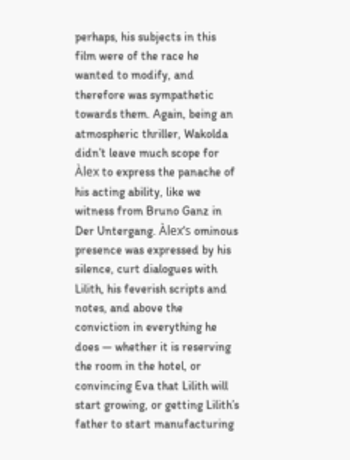perhaps, his subjects in this film were of the race he wanted to modify, and therefore was sympathetic towards them. Again, being an atmospheric thriller, Wakolda didn’t leave much scope for Àlex to express the panache of his acting ability, like we witness from Bruno Ganz in Der Untergang. Àlex’s ominous presence was expressed by his silence, curt dialogues with Lilith, his feverish scripts and notes, and above the conviction in everything he does — whether it is reserving the room in the hotel, or convincing Eva that Lilith will start growing, or getting Lilith’s father to start manufacturing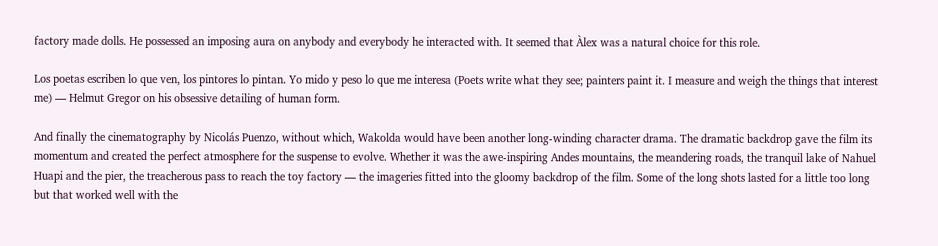factory made dolls. He possessed an imposing aura on anybody and everybody he interacted with. It seemed that Àlex was a natural choice for this role.

Los poetas escriben lo que ven, los pintores lo pintan. Yo mido y peso lo que me interesa (Poets write what they see; painters paint it. I measure and weigh the things that interest me) — Helmut Gregor on his obsessive detailing of human form.

And finally the cinematography by Nicolás Puenzo, without which, Wakolda would have been another long-winding character drama. The dramatic backdrop gave the film its momentum and created the perfect atmosphere for the suspense to evolve. Whether it was the awe-inspiring Andes mountains, the meandering roads, the tranquil lake of Nahuel Huapi and the pier, the treacherous pass to reach the toy factory — the imageries fitted into the gloomy backdrop of the film. Some of the long shots lasted for a little too long but that worked well with the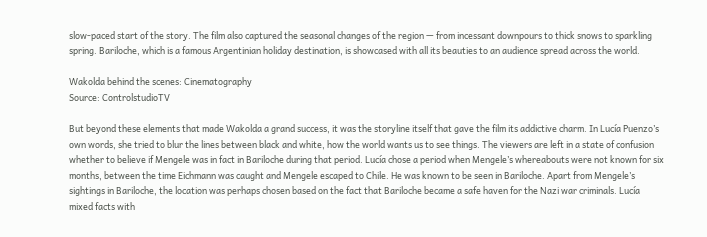slow-paced start of the story. The film also captured the seasonal changes of the region — from incessant downpours to thick snows to sparkling spring. Bariloche, which is a famous Argentinian holiday destination, is showcased with all its beauties to an audience spread across the world.

Wakolda behind the scenes: Cinematography
Source: ControlstudioTV

But beyond these elements that made Wakolda a grand success, it was the storyline itself that gave the film its addictive charm. In Lucía Puenzo’s own words, she tried to blur the lines between black and white, how the world wants us to see things. The viewers are left in a state of confusion whether to believe if Mengele was in fact in Bariloche during that period. Lucía chose a period when Mengele’s whereabouts were not known for six months, between the time Eichmann was caught and Mengele escaped to Chile. He was known to be seen in Bariloche. Apart from Mengele’s sightings in Bariloche, the location was perhaps chosen based on the fact that Bariloche became a safe haven for the Nazi war criminals. Lucía mixed facts with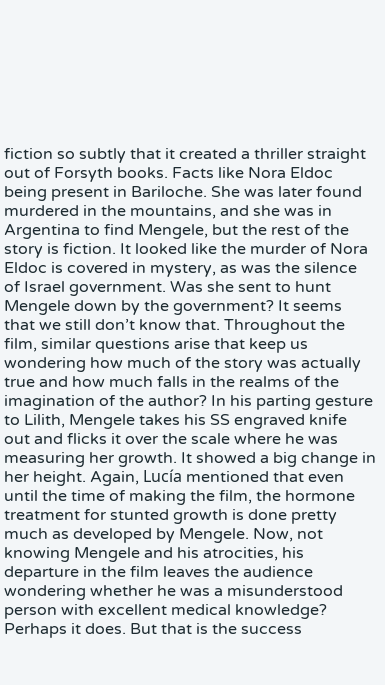fiction so subtly that it created a thriller straight out of Forsyth books. Facts like Nora Eldoc being present in Bariloche. She was later found murdered in the mountains, and she was in Argentina to find Mengele, but the rest of the story is fiction. It looked like the murder of Nora Eldoc is covered in mystery, as was the silence of Israel government. Was she sent to hunt Mengele down by the government? It seems that we still don’t know that. Throughout the film, similar questions arise that keep us wondering how much of the story was actually true and how much falls in the realms of the imagination of the author? In his parting gesture to Lilith, Mengele takes his SS engraved knife out and flicks it over the scale where he was measuring her growth. It showed a big change in her height. Again, Lucía mentioned that even until the time of making the film, the hormone treatment for stunted growth is done pretty much as developed by Mengele. Now, not knowing Mengele and his atrocities, his departure in the film leaves the audience wondering whether he was a misunderstood person with excellent medical knowledge? Perhaps it does. But that is the success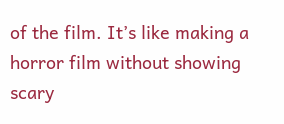of the film. It’s like making a horror film without showing scary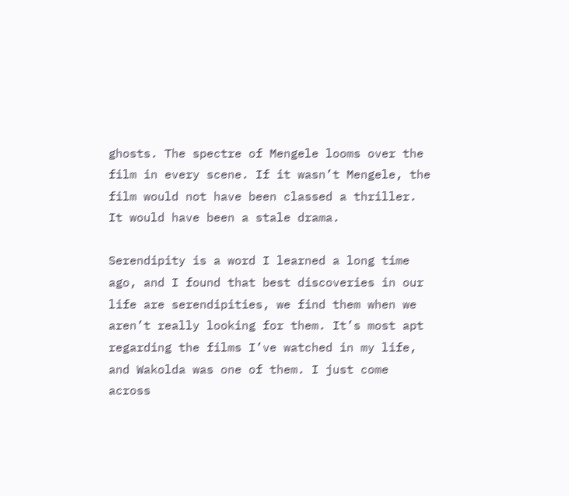ghosts. The spectre of Mengele looms over the film in every scene. If it wasn’t Mengele, the film would not have been classed a thriller. It would have been a stale drama.

Serendipity is a word I learned a long time ago, and I found that best discoveries in our life are serendipities, we find them when we aren’t really looking for them. It’s most apt regarding the films I’ve watched in my life, and Wakolda was one of them. I just come across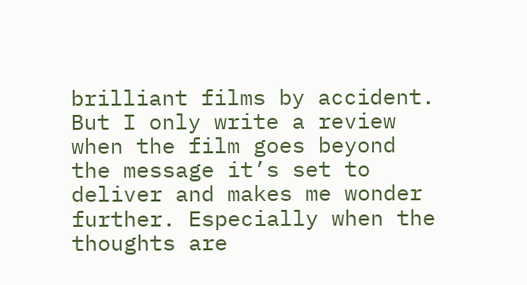brilliant films by accident. But I only write a review when the film goes beyond the message it’s set to deliver and makes me wonder further. Especially when the thoughts are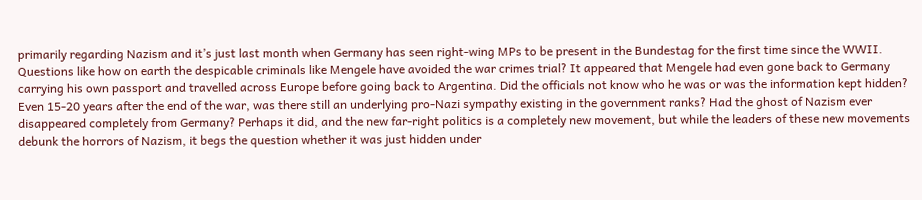primarily regarding Nazism and it’s just last month when Germany has seen right-wing MPs to be present in the Bundestag for the first time since the WWII. Questions like how on earth the despicable criminals like Mengele have avoided the war crimes trial? It appeared that Mengele had even gone back to Germany carrying his own passport and travelled across Europe before going back to Argentina. Did the officials not know who he was or was the information kept hidden? Even 15-20 years after the end of the war, was there still an underlying pro-Nazi sympathy existing in the government ranks? Had the ghost of Nazism ever disappeared completely from Germany? Perhaps it did, and the new far-right politics is a completely new movement, but while the leaders of these new movements debunk the horrors of Nazism, it begs the question whether it was just hidden under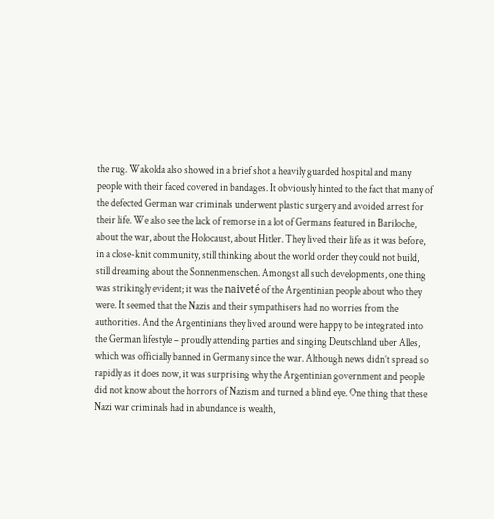the rug. Wakolda also showed in a brief shot a heavily guarded hospital and many people with their faced covered in bandages. It obviously hinted to the fact that many of the defected German war criminals underwent plastic surgery and avoided arrest for their life. We also see the lack of remorse in a lot of Germans featured in Bariloche, about the war, about the Holocaust, about Hitler. They lived their life as it was before, in a close-knit community, still thinking about the world order they could not build, still dreaming about the Sonnenmenschen. Amongst all such developments, one thing was strikingly evident; it was the naiveté of the Argentinian people about who they were. It seemed that the Nazis and their sympathisers had no worries from the authorities. And the Argentinians they lived around were happy to be integrated into the German lifestyle – proudly attending parties and singing Deutschland uber Alles, which was officially banned in Germany since the war. Although news didn’t spread so rapidly as it does now, it was surprising why the Argentinian government and people did not know about the horrors of Nazism and turned a blind eye. One thing that these Nazi war criminals had in abundance is wealth,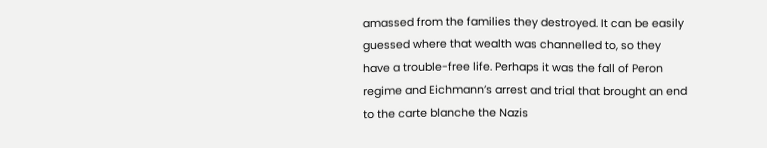amassed from the families they destroyed. It can be easily guessed where that wealth was channelled to, so they have a trouble-free life. Perhaps it was the fall of Peron regime and Eichmann’s arrest and trial that brought an end to the carte blanche the Nazis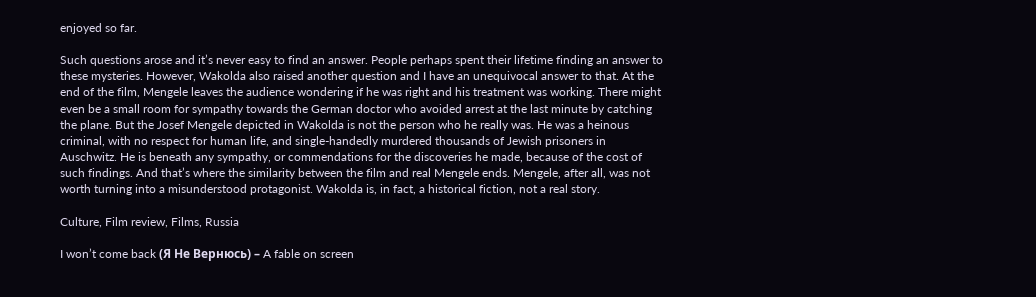enjoyed so far.

Such questions arose and it’s never easy to find an answer. People perhaps spent their lifetime finding an answer to these mysteries. However, Wakolda also raised another question and I have an unequivocal answer to that. At the end of the film, Mengele leaves the audience wondering if he was right and his treatment was working. There might even be a small room for sympathy towards the German doctor who avoided arrest at the last minute by catching the plane. But the Josef Mengele depicted in Wakolda is not the person who he really was. He was a heinous criminal, with no respect for human life, and single-handedly murdered thousands of Jewish prisoners in Auschwitz. He is beneath any sympathy, or commendations for the discoveries he made, because of the cost of such findings. And that’s where the similarity between the film and real Mengele ends. Mengele, after all, was not worth turning into a misunderstood protagonist. Wakolda is, in fact, a historical fiction, not a real story.

Culture, Film review, Films, Russia

I won’t come back (Я Не Вернюсь) – A fable on screen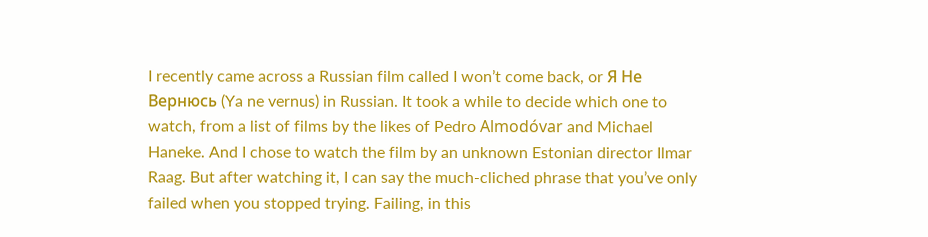I recently came across a Russian film called I won’t come back, or Я Не Вернюсь (Ya ne vernus) in Russian. It took a while to decide which one to watch, from a list of films by the likes of Pedro Almodóvar and Michael Haneke. And I chose to watch the film by an unknown Estonian director Ilmar Raag. But after watching it, I can say the much-cliched phrase that you’ve only failed when you stopped trying. Failing, in this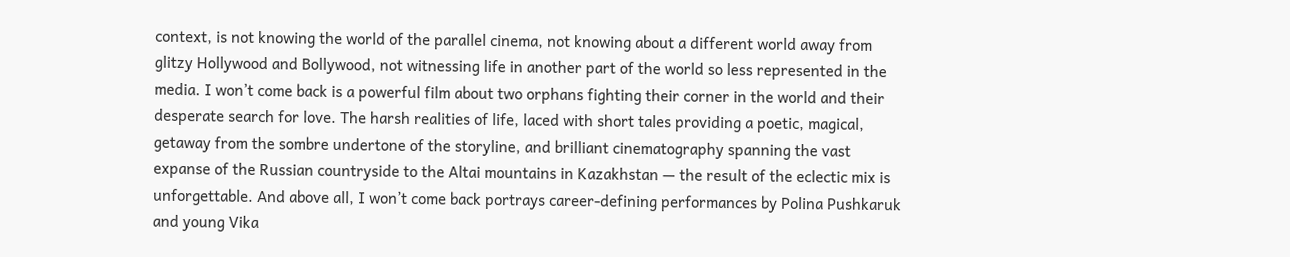context, is not knowing the world of the parallel cinema, not knowing about a different world away from glitzy Hollywood and Bollywood, not witnessing life in another part of the world so less represented in the media. I won’t come back is a powerful film about two orphans fighting their corner in the world and their desperate search for love. The harsh realities of life, laced with short tales providing a poetic, magical, getaway from the sombre undertone of the storyline, and brilliant cinematography spanning the vast expanse of the Russian countryside to the Altai mountains in Kazakhstan — the result of the eclectic mix is unforgettable. And above all, I won’t come back portrays career-defining performances by Polina Pushkaruk and young Vika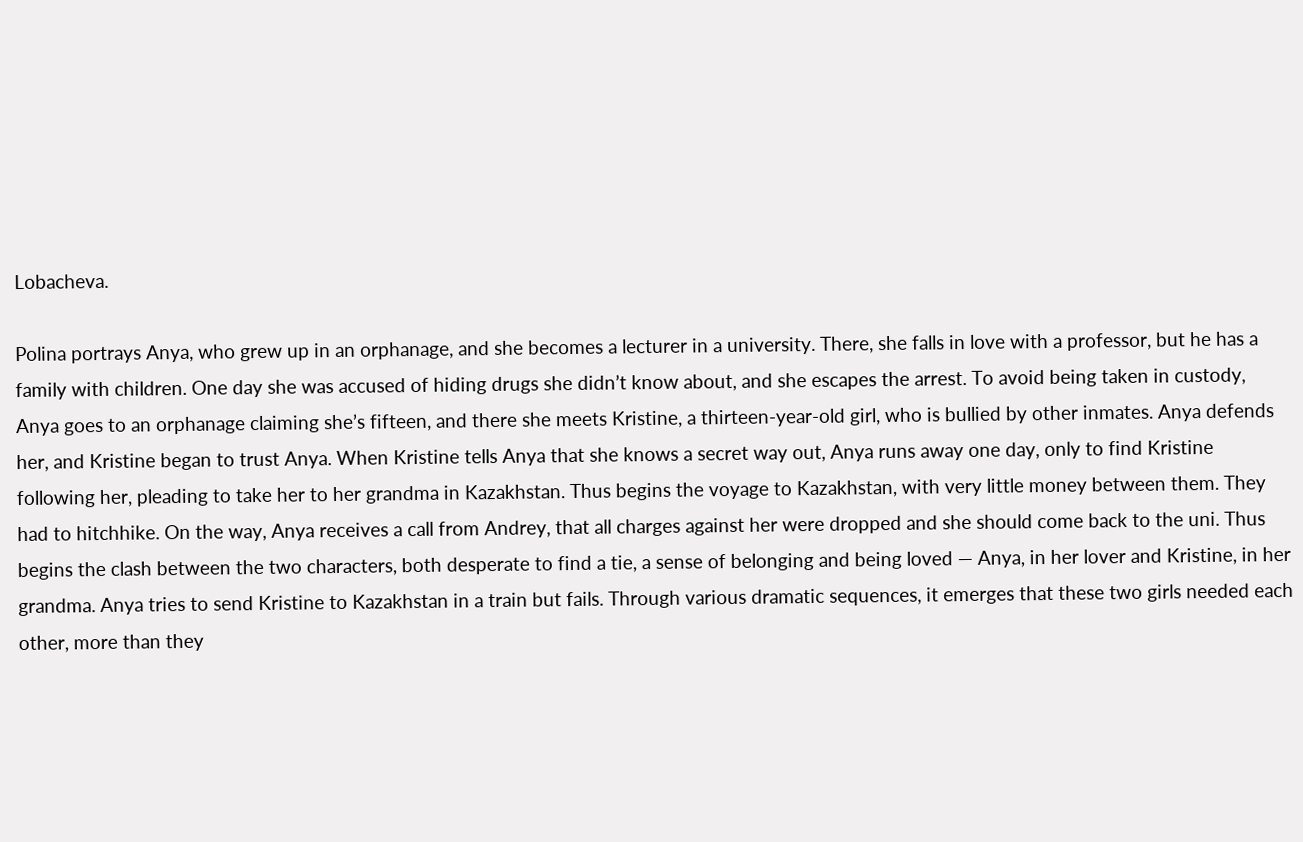Lobacheva.

Polina portrays Anya, who grew up in an orphanage, and she becomes a lecturer in a university. There, she falls in love with a professor, but he has a family with children. One day she was accused of hiding drugs she didn’t know about, and she escapes the arrest. To avoid being taken in custody, Anya goes to an orphanage claiming she’s fifteen, and there she meets Kristine, a thirteen-year-old girl, who is bullied by other inmates. Anya defends her, and Kristine began to trust Anya. When Kristine tells Anya that she knows a secret way out, Anya runs away one day, only to find Kristine following her, pleading to take her to her grandma in Kazakhstan. Thus begins the voyage to Kazakhstan, with very little money between them. They had to hitchhike. On the way, Anya receives a call from Andrey, that all charges against her were dropped and she should come back to the uni. Thus begins the clash between the two characters, both desperate to find a tie, a sense of belonging and being loved — Anya, in her lover and Kristine, in her grandma. Anya tries to send Kristine to Kazakhstan in a train but fails. Through various dramatic sequences, it emerges that these two girls needed each other, more than they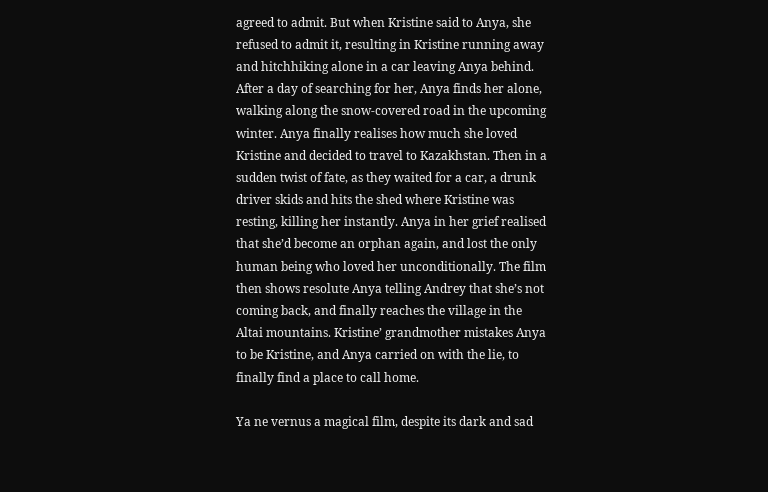agreed to admit. But when Kristine said to Anya, she refused to admit it, resulting in Kristine running away and hitchhiking alone in a car leaving Anya behind. After a day of searching for her, Anya finds her alone, walking along the snow-covered road in the upcoming winter. Anya finally realises how much she loved Kristine and decided to travel to Kazakhstan. Then in a sudden twist of fate, as they waited for a car, a drunk driver skids and hits the shed where Kristine was resting, killing her instantly. Anya in her grief realised that she’d become an orphan again, and lost the only human being who loved her unconditionally. The film then shows resolute Anya telling Andrey that she’s not coming back, and finally reaches the village in the Altai mountains. Kristine’ grandmother mistakes Anya to be Kristine, and Anya carried on with the lie, to finally find a place to call home.

Ya ne vernus a magical film, despite its dark and sad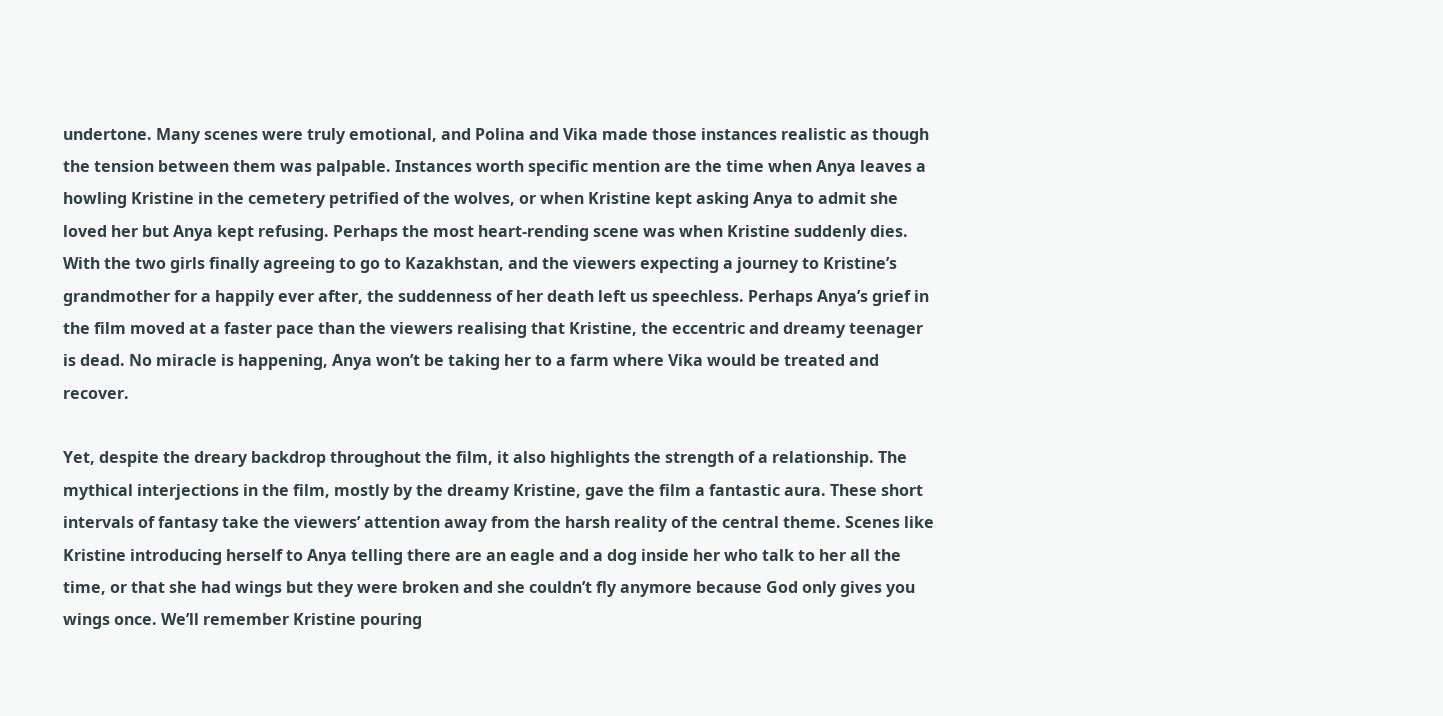undertone. Many scenes were truly emotional, and Polina and Vika made those instances realistic as though the tension between them was palpable. Instances worth specific mention are the time when Anya leaves a howling Kristine in the cemetery petrified of the wolves, or when Kristine kept asking Anya to admit she loved her but Anya kept refusing. Perhaps the most heart-rending scene was when Kristine suddenly dies. With the two girls finally agreeing to go to Kazakhstan, and the viewers expecting a journey to Kristine’s grandmother for a happily ever after, the suddenness of her death left us speechless. Perhaps Anya’s grief in the film moved at a faster pace than the viewers realising that Kristine, the eccentric and dreamy teenager is dead. No miracle is happening, Anya won’t be taking her to a farm where Vika would be treated and recover.

Yet, despite the dreary backdrop throughout the film, it also highlights the strength of a relationship. The mythical interjections in the film, mostly by the dreamy Kristine, gave the film a fantastic aura. These short intervals of fantasy take the viewers’ attention away from the harsh reality of the central theme. Scenes like Kristine introducing herself to Anya telling there are an eagle and a dog inside her who talk to her all the time, or that she had wings but they were broken and she couldn’t fly anymore because God only gives you wings once. We’ll remember Kristine pouring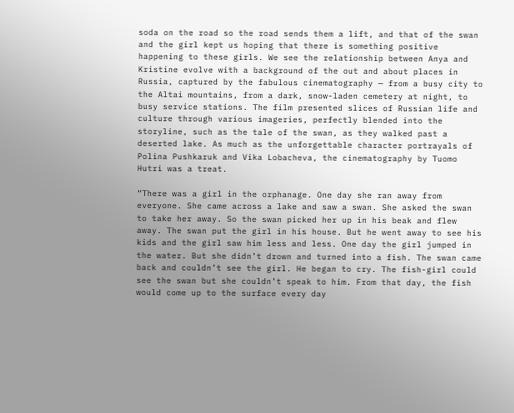soda on the road so the road sends them a lift, and that of the swan and the girl kept us hoping that there is something positive happening to these girls. We see the relationship between Anya and Kristine evolve with a background of the out and about places in Russia, captured by the fabulous cinematography — from a busy city to the Altai mountains, from a dark, snow-laden cemetery at night, to busy service stations. The film presented slices of Russian life and culture through various imageries, perfectly blended into the storyline, such as the tale of the swan, as they walked past a deserted lake. As much as the unforgettable character portrayals of Polina Pushkaruk and Vika Lobacheva, the cinematography by Tuomo Hutri was a treat.

“There was a girl in the orphanage. One day she ran away from everyone. She came across a lake and saw a swan. She asked the swan to take her away. So the swan picked her up in his beak and flew away. The swan put the girl in his house. But he went away to see his kids and the girl saw him less and less. One day the girl jumped in the water. But she didn’t drown and turned into a fish. The swan came back and couldn’t see the girl. He began to cry. The fish-girl could see the swan but she couldn’t speak to him. From that day, the fish would come up to the surface every day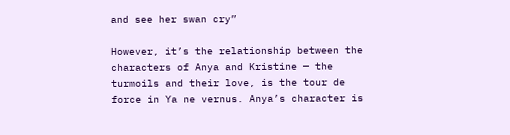and see her swan cry”

However, it’s the relationship between the characters of Anya and Kristine — the turmoils and their love, is the tour de force in Ya ne vernus. Anya’s character is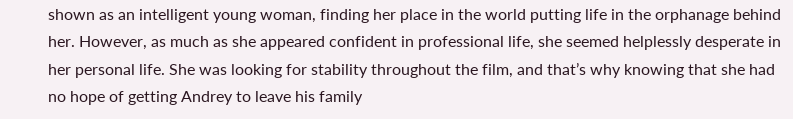shown as an intelligent young woman, finding her place in the world putting life in the orphanage behind her. However, as much as she appeared confident in professional life, she seemed helplessly desperate in her personal life. She was looking for stability throughout the film, and that’s why knowing that she had no hope of getting Andrey to leave his family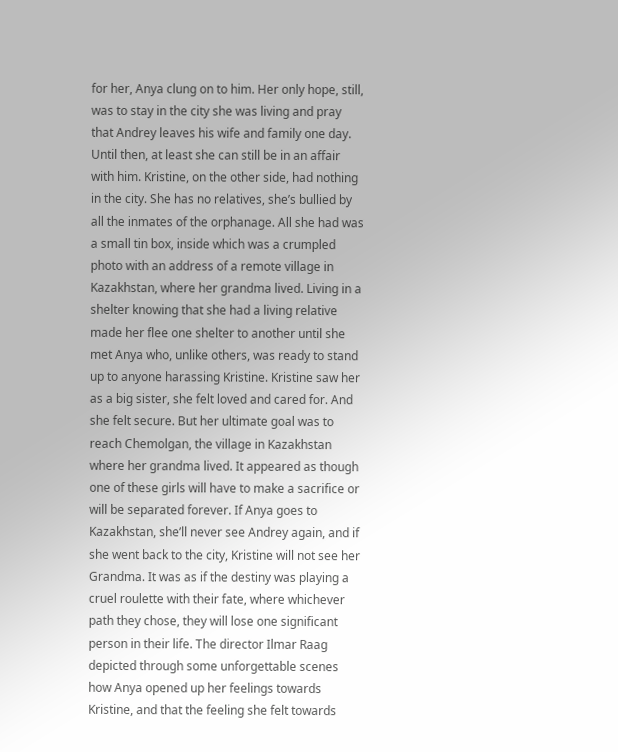for her, Anya clung on to him. Her only hope, still, was to stay in the city she was living and pray that Andrey leaves his wife and family one day. Until then, at least she can still be in an affair with him. Kristine, on the other side, had nothing in the city. She has no relatives, she’s bullied by all the inmates of the orphanage. All she had was a small tin box, inside which was a crumpled photo with an address of a remote village in Kazakhstan, where her grandma lived. Living in a shelter knowing that she had a living relative made her flee one shelter to another until she met Anya who, unlike others, was ready to stand up to anyone harassing Kristine. Kristine saw her as a big sister, she felt loved and cared for. And she felt secure. But her ultimate goal was to reach Chemolgan, the village in Kazakhstan where her grandma lived. It appeared as though one of these girls will have to make a sacrifice or will be separated forever. If Anya goes to Kazakhstan, she’ll never see Andrey again, and if she went back to the city, Kristine will not see her Grandma. It was as if the destiny was playing a cruel roulette with their fate, where whichever path they chose, they will lose one significant person in their life. The director Ilmar Raag depicted through some unforgettable scenes how Anya opened up her feelings towards Kristine, and that the feeling she felt towards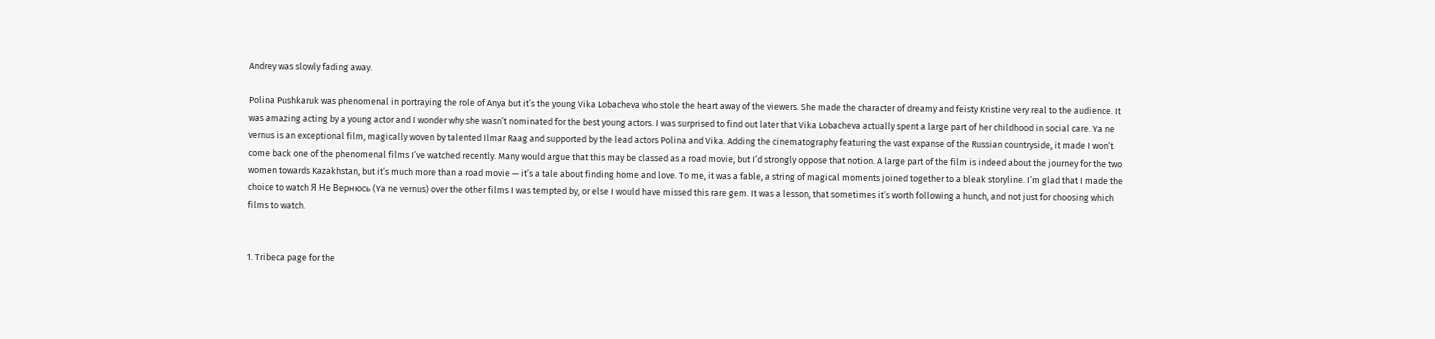Andrey was slowly fading away.

Polina Pushkaruk was phenomenal in portraying the role of Anya but it’s the young Vika Lobacheva who stole the heart away of the viewers. She made the character of dreamy and feisty Kristine very real to the audience. It was amazing acting by a young actor and I wonder why she wasn’t nominated for the best young actors. I was surprised to find out later that Vika Lobacheva actually spent a large part of her childhood in social care. Ya ne vernus is an exceptional film, magically woven by talented Ilmar Raag and supported by the lead actors Polina and Vika. Adding the cinematography featuring the vast expanse of the Russian countryside, it made I won’t come back one of the phenomenal films I’ve watched recently. Many would argue that this may be classed as a road movie, but I’d strongly oppose that notion. A large part of the film is indeed about the journey for the two women towards Kazakhstan, but it’s much more than a road movie — it’s a tale about finding home and love. To me, it was a fable, a string of magical moments joined together to a bleak storyline. I’m glad that I made the choice to watch Я Не Вернюсь (Ya ne vernus) over the other films I was tempted by, or else I would have missed this rare gem. It was a lesson, that sometimes it’s worth following a hunch, and not just for choosing which films to watch.


1. Tribeca page for the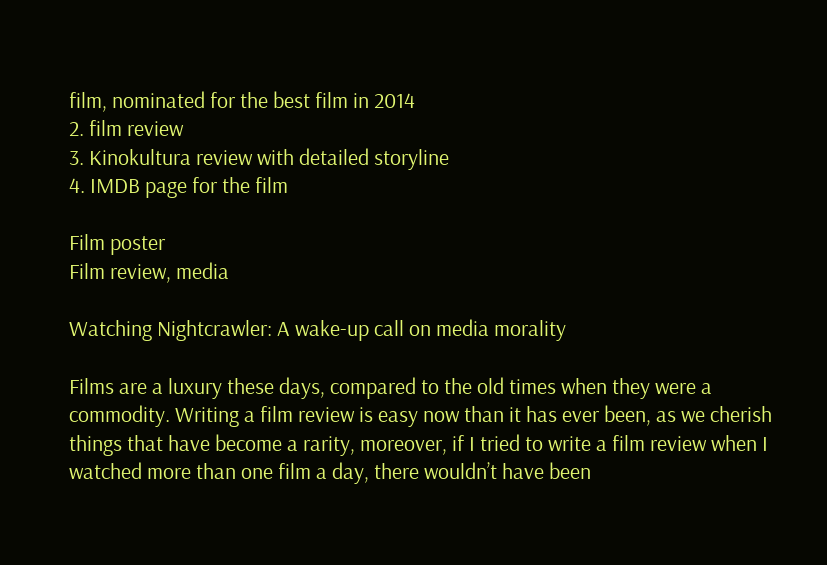film, nominated for the best film in 2014
2. film review
3. Kinokultura review with detailed storyline
4. IMDB page for the film

Film poster
Film review, media

Watching Nightcrawler: A wake-up call on media morality

Films are a luxury these days, compared to the old times when they were a commodity. Writing a film review is easy now than it has ever been, as we cherish things that have become a rarity, moreover, if I tried to write a film review when I watched more than one film a day, there wouldn’t have been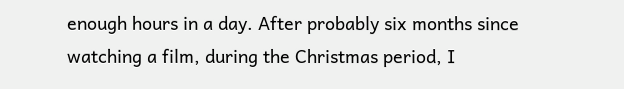enough hours in a day. After probably six months since watching a film, during the Christmas period, I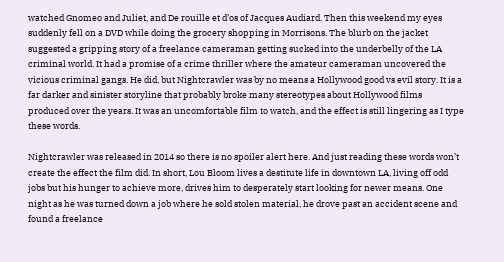watched Gnomeo and Juliet, and De rouille et d’os of Jacques Audiard. Then this weekend my eyes suddenly fell on a DVD while doing the grocery shopping in Morrisons. The blurb on the jacket suggested a gripping story of a freelance cameraman getting sucked into the underbelly of the LA criminal world. It had a promise of a crime thriller where the amateur cameraman uncovered the vicious criminal gangs. He did, but Nightcrawler was by no means a Hollywood good vs evil story. It is a far darker and sinister storyline that probably broke many stereotypes about Hollywood films produced over the years. It was an uncomfortable film to watch, and the effect is still lingering as I type these words.

Nightcrawler was released in 2014 so there is no spoiler alert here. And just reading these words won’t create the effect the film did. In short, Lou Bloom lives a destitute life in downtown LA, living off odd jobs but his hunger to achieve more, drives him to desperately start looking for newer means. One night as he was turned down a job where he sold stolen material, he drove past an accident scene and found a freelance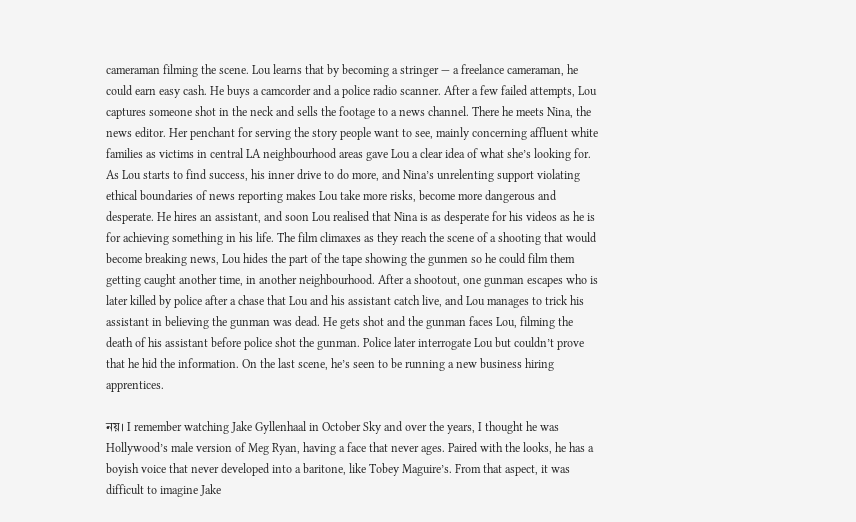cameraman filming the scene. Lou learns that by becoming a stringer — a freelance cameraman, he could earn easy cash. He buys a camcorder and a police radio scanner. After a few failed attempts, Lou captures someone shot in the neck and sells the footage to a news channel. There he meets Nina, the news editor. Her penchant for serving the story people want to see, mainly concerning affluent white families as victims in central LA neighbourhood areas gave Lou a clear idea of what she’s looking for. As Lou starts to find success, his inner drive to do more, and Nina’s unrelenting support violating ethical boundaries of news reporting makes Lou take more risks, become more dangerous and desperate. He hires an assistant, and soon Lou realised that Nina is as desperate for his videos as he is for achieving something in his life. The film climaxes as they reach the scene of a shooting that would become breaking news, Lou hides the part of the tape showing the gunmen so he could film them getting caught another time, in another neighbourhood. After a shootout, one gunman escapes who is later killed by police after a chase that Lou and his assistant catch live, and Lou manages to trick his assistant in believing the gunman was dead. He gets shot and the gunman faces Lou, filming the death of his assistant before police shot the gunman. Police later interrogate Lou but couldn’t prove that he hid the information. On the last scene, he’s seen to be running a new business hiring apprentices.

নয়। I remember watching Jake Gyllenhaal in October Sky and over the years, I thought he was Hollywood’s male version of Meg Ryan, having a face that never ages. Paired with the looks, he has a boyish voice that never developed into a baritone, like Tobey Maguire’s. From that aspect, it was difficult to imagine Jake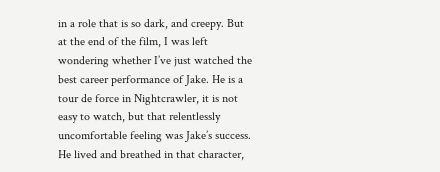in a role that is so dark, and creepy. But at the end of the film, I was left wondering whether I’ve just watched the best career performance of Jake. He is a tour de force in Nightcrawler, it is not easy to watch, but that relentlessly uncomfortable feeling was Jake’s success. He lived and breathed in that character,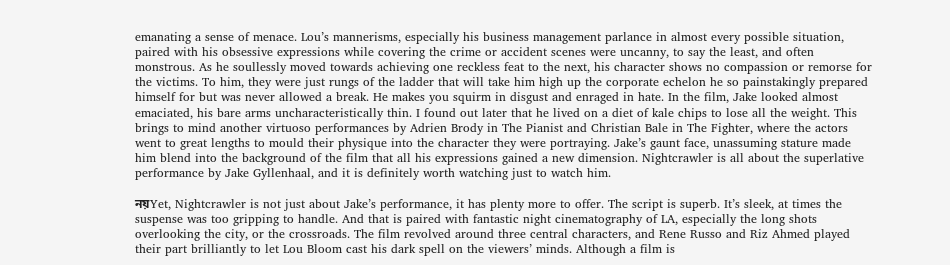emanating a sense of menace. Lou’s mannerisms, especially his business management parlance in almost every possible situation, paired with his obsessive expressions while covering the crime or accident scenes were uncanny, to say the least, and often monstrous. As he soullessly moved towards achieving one reckless feat to the next, his character shows no compassion or remorse for the victims. To him, they were just rungs of the ladder that will take him high up the corporate echelon he so painstakingly prepared himself for but was never allowed a break. He makes you squirm in disgust and enraged in hate. In the film, Jake looked almost emaciated, his bare arms uncharacteristically thin. I found out later that he lived on a diet of kale chips to lose all the weight. This brings to mind another virtuoso performances by Adrien Brody in The Pianist and Christian Bale in The Fighter, where the actors went to great lengths to mould their physique into the character they were portraying. Jake’s gaunt face, unassuming stature made him blend into the background of the film that all his expressions gained a new dimension. Nightcrawler is all about the superlative performance by Jake Gyllenhaal, and it is definitely worth watching just to watch him.

নয়Yet, Nightcrawler is not just about Jake’s performance, it has plenty more to offer. The script is superb. It’s sleek, at times the suspense was too gripping to handle. And that is paired with fantastic night cinematography of LA, especially the long shots overlooking the city, or the crossroads. The film revolved around three central characters, and Rene Russo and Riz Ahmed played their part brilliantly to let Lou Bloom cast his dark spell on the viewers’ minds. Although a film is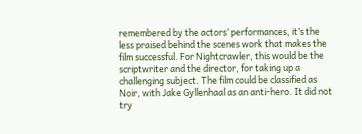remembered by the actors’ performances, it’s the less praised behind the scenes work that makes the film successful. For Nightcrawler, this would be the scriptwriter and the director, for taking up a challenging subject. The film could be classified as Noir, with Jake Gyllenhaal as an anti-hero. It did not try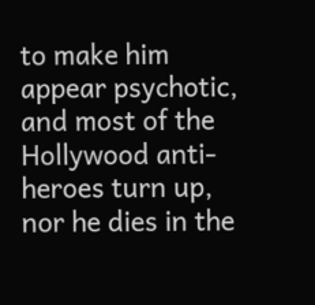to make him appear psychotic, and most of the Hollywood anti-heroes turn up, nor he dies in the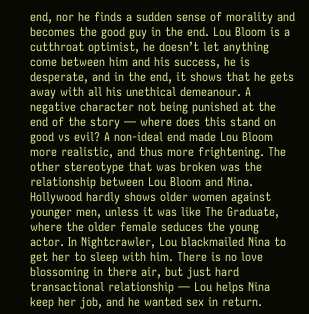end, nor he finds a sudden sense of morality and becomes the good guy in the end. Lou Bloom is a cutthroat optimist, he doesn’t let anything come between him and his success, he is desperate, and in the end, it shows that he gets away with all his unethical demeanour. A negative character not being punished at the end of the story — where does this stand on good vs evil? A non-ideal end made Lou Bloom more realistic, and thus more frightening. The other stereotype that was broken was the relationship between Lou Bloom and Nina. Hollywood hardly shows older women against younger men, unless it was like The Graduate, where the older female seduces the young actor. In Nightcrawler, Lou blackmailed Nina to get her to sleep with him. There is no love blossoming in there air, but just hard transactional relationship — Lou helps Nina keep her job, and he wanted sex in return.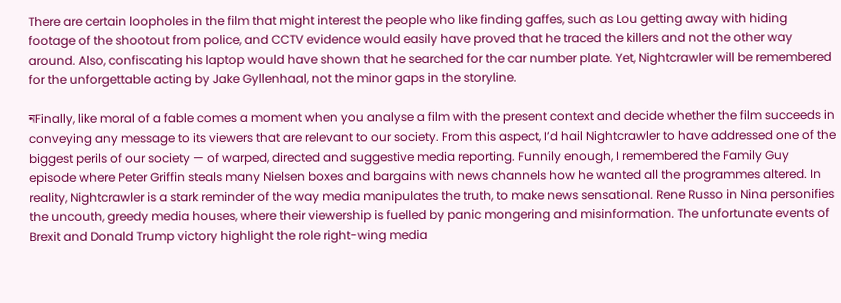There are certain loopholes in the film that might interest the people who like finding gaffes, such as Lou getting away with hiding footage of the shootout from police, and CCTV evidence would easily have proved that he traced the killers and not the other way around. Also, confiscating his laptop would have shown that he searched for the car number plate. Yet, Nightcrawler will be remembered for the unforgettable acting by Jake Gyllenhaal, not the minor gaps in the storyline.

নFinally, like moral of a fable comes a moment when you analyse a film with the present context and decide whether the film succeeds in conveying any message to its viewers that are relevant to our society. From this aspect, I’d hail Nightcrawler to have addressed one of the biggest perils of our society — of warped, directed and suggestive media reporting. Funnily enough, I remembered the Family Guy episode where Peter Griffin steals many Nielsen boxes and bargains with news channels how he wanted all the programmes altered. In reality, Nightcrawler is a stark reminder of the way media manipulates the truth, to make news sensational. Rene Russo in Nina personifies the uncouth, greedy media houses, where their viewership is fuelled by panic mongering and misinformation. The unfortunate events of Brexit and Donald Trump victory highlight the role right-wing media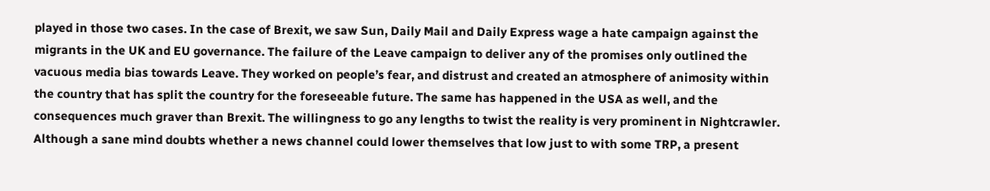played in those two cases. In the case of Brexit, we saw Sun, Daily Mail and Daily Express wage a hate campaign against the migrants in the UK and EU governance. The failure of the Leave campaign to deliver any of the promises only outlined the vacuous media bias towards Leave. They worked on people’s fear, and distrust and created an atmosphere of animosity within the country that has split the country for the foreseeable future. The same has happened in the USA as well, and the consequences much graver than Brexit. The willingness to go any lengths to twist the reality is very prominent in Nightcrawler. Although a sane mind doubts whether a news channel could lower themselves that low just to with some TRP, a present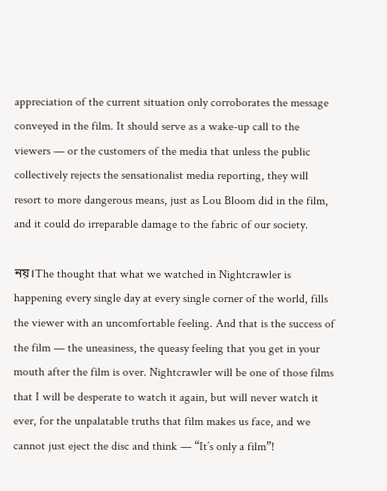appreciation of the current situation only corroborates the message conveyed in the film. It should serve as a wake-up call to the viewers — or the customers of the media that unless the public collectively rejects the sensationalist media reporting, they will resort to more dangerous means, just as Lou Bloom did in the film, and it could do irreparable damage to the fabric of our society.

নয়।The thought that what we watched in Nightcrawler is happening every single day at every single corner of the world, fills the viewer with an uncomfortable feeling. And that is the success of the film — the uneasiness, the queasy feeling that you get in your mouth after the film is over. Nightcrawler will be one of those films that I will be desperate to watch it again, but will never watch it ever, for the unpalatable truths that film makes us face, and we cannot just eject the disc and think — “It’s only a film”!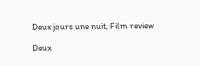Deux jours une nuit, Film review

Deux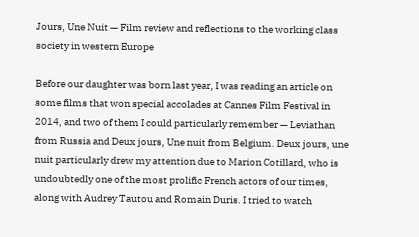Jours, Une Nuit — Film review and reflections to the working class society in western Europe

Before our daughter was born last year, I was reading an article on some films that won special accolades at Cannes Film Festival in 2014, and two of them I could particularly remember — Leviathan from Russia and Deux jours, Une nuit from Belgium. Deux jours, une nuit particularly drew my attention due to Marion Cotillard, who is undoubtedly one of the most prolific French actors of our times, along with Audrey Tautou and Romain Duris. I tried to watch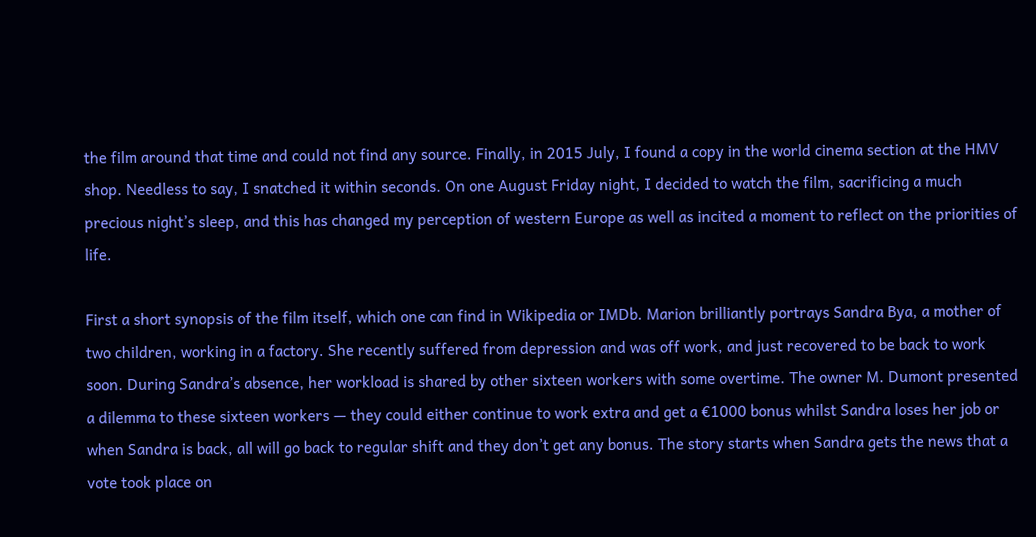the film around that time and could not find any source. Finally, in 2015 July, I found a copy in the world cinema section at the HMV shop. Needless to say, I snatched it within seconds. On one August Friday night, I decided to watch the film, sacrificing a much precious night’s sleep, and this has changed my perception of western Europe as well as incited a moment to reflect on the priorities of life.

First a short synopsis of the film itself, which one can find in Wikipedia or IMDb. Marion brilliantly portrays Sandra Bya, a mother of two children, working in a factory. She recently suffered from depression and was off work, and just recovered to be back to work soon. During Sandra’s absence, her workload is shared by other sixteen workers with some overtime. The owner M. Dumont presented a dilemma to these sixteen workers — they could either continue to work extra and get a €1000 bonus whilst Sandra loses her job or when Sandra is back, all will go back to regular shift and they don’t get any bonus. The story starts when Sandra gets the news that a vote took place on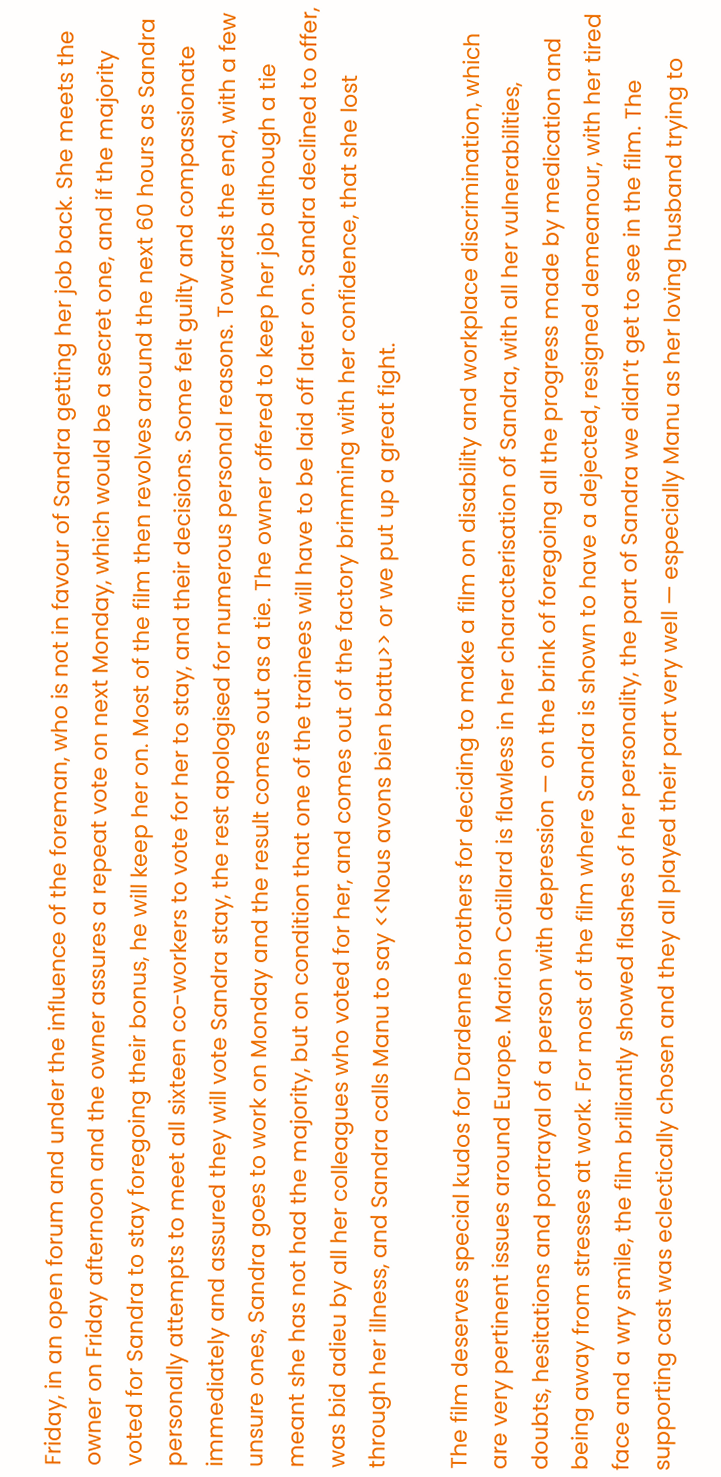Friday, in an open forum and under the influence of the foreman, who is not in favour of Sandra getting her job back. She meets the owner on Friday afternoon and the owner assures a repeat vote on next Monday, which would be a secret one, and if the majority voted for Sandra to stay foregoing their bonus, he will keep her on. Most of the film then revolves around the next 60 hours as Sandra personally attempts to meet all sixteen co-workers to vote for her to stay, and their decisions. Some felt guilty and compassionate immediately and assured they will vote Sandra stay, the rest apologised for numerous personal reasons. Towards the end, with a few unsure ones, Sandra goes to work on Monday and the result comes out as a tie. The owner offered to keep her job although a tie meant she has not had the majority, but on condition that one of the trainees will have to be laid off later on. Sandra declined to offer, was bid adieu by all her colleagues who voted for her, and comes out of the factory brimming with her confidence, that she lost through her illness, and Sandra calls Manu to say <<Nous avons bien battu>> or we put up a great fight.

The film deserves special kudos for Dardenne brothers for deciding to make a film on disability and workplace discrimination, which are very pertinent issues around Europe. Marion Cotillard is flawless in her characterisation of Sandra, with all her vulnerabilities, doubts, hesitations and portrayal of a person with depression — on the brink of foregoing all the progress made by medication and being away from stresses at work. For most of the film where Sandra is shown to have a dejected, resigned demeanour, with her tired face and a wry smile, the film brilliantly showed flashes of her personality, the part of Sandra we didn’t get to see in the film. The supporting cast was eclectically chosen and they all played their part very well — especially Manu as her loving husband trying to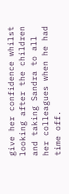give her confidence whilst looking after the children and taking Sandra to all her colleagues when he had time off.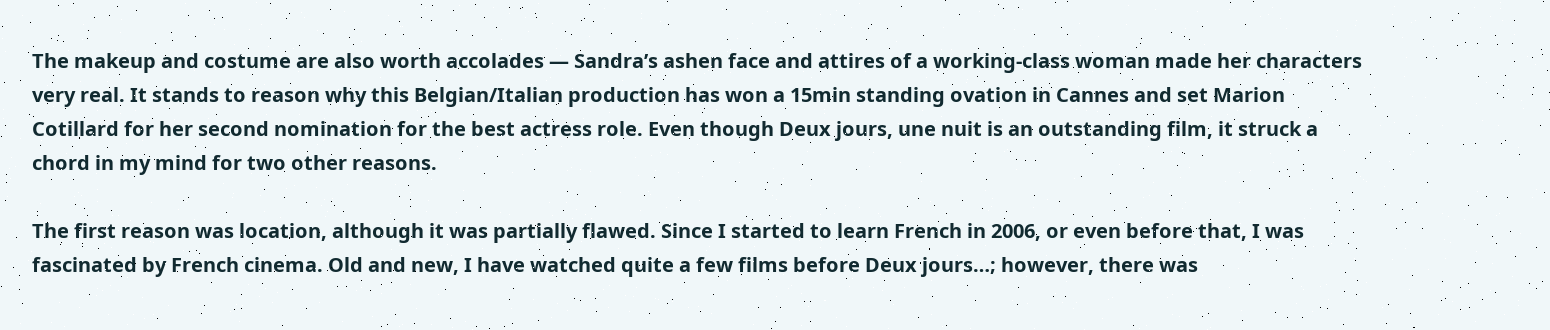The makeup and costume are also worth accolades — Sandra’s ashen face and attires of a working-class woman made her characters very real. It stands to reason why this Belgian/Italian production has won a 15min standing ovation in Cannes and set Marion Cotillard for her second nomination for the best actress role. Even though Deux jours, une nuit is an outstanding film, it struck a chord in my mind for two other reasons.

The first reason was location, although it was partially flawed. Since I started to learn French in 2006, or even before that, I was fascinated by French cinema. Old and new, I have watched quite a few films before Deux jours…; however, there was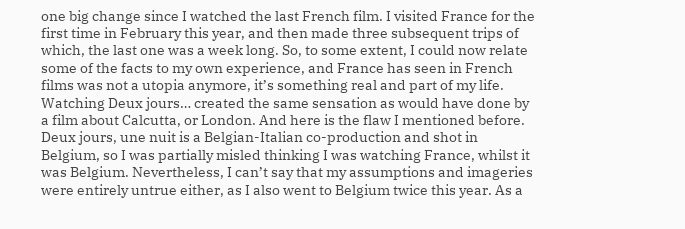one big change since I watched the last French film. I visited France for the first time in February this year, and then made three subsequent trips of which, the last one was a week long. So, to some extent, I could now relate some of the facts to my own experience, and France has seen in French films was not a utopia anymore, it’s something real and part of my life. Watching Deux jours… created the same sensation as would have done by a film about Calcutta, or London. And here is the flaw I mentioned before. Deux jours, une nuit is a Belgian-Italian co-production and shot in Belgium, so I was partially misled thinking I was watching France, whilst it was Belgium. Nevertheless, I can’t say that my assumptions and imageries were entirely untrue either, as I also went to Belgium twice this year. As a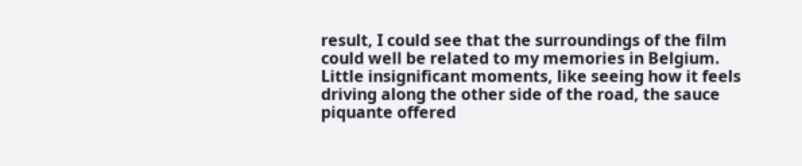result, I could see that the surroundings of the film could well be related to my memories in Belgium. Little insignificant moments, like seeing how it feels driving along the other side of the road, the sauce piquante offered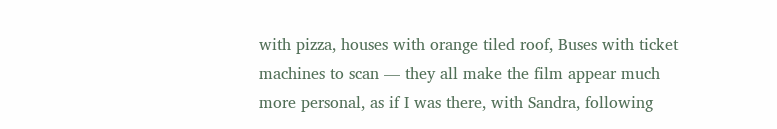with pizza, houses with orange tiled roof, Buses with ticket machines to scan — they all make the film appear much more personal, as if I was there, with Sandra, following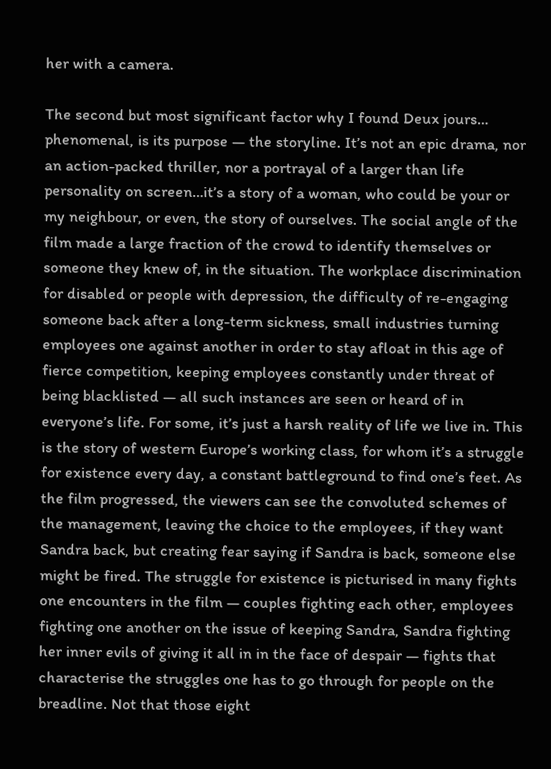her with a camera.

The second but most significant factor why I found Deux jours… phenomenal, is its purpose — the storyline. It’s not an epic drama, nor an action-packed thriller, nor a portrayal of a larger than life personality on screen…it’s a story of a woman, who could be your or my neighbour, or even, the story of ourselves. The social angle of the film made a large fraction of the crowd to identify themselves or someone they knew of, in the situation. The workplace discrimination for disabled or people with depression, the difficulty of re-engaging someone back after a long-term sickness, small industries turning employees one against another in order to stay afloat in this age of fierce competition, keeping employees constantly under threat of being blacklisted — all such instances are seen or heard of in everyone’s life. For some, it’s just a harsh reality of life we live in. This is the story of western Europe’s working class, for whom it’s a struggle for existence every day, a constant battleground to find one’s feet. As the film progressed, the viewers can see the convoluted schemes of the management, leaving the choice to the employees, if they want Sandra back, but creating fear saying if Sandra is back, someone else might be fired. The struggle for existence is picturised in many fights one encounters in the film — couples fighting each other, employees fighting one another on the issue of keeping Sandra, Sandra fighting her inner evils of giving it all in in the face of despair — fights that characterise the struggles one has to go through for people on the breadline. Not that those eight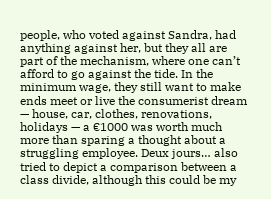people, who voted against Sandra, had anything against her, but they all are part of the mechanism, where one can’t afford to go against the tide. In the minimum wage, they still want to make ends meet or live the consumerist dream — house, car, clothes, renovations, holidays — a €1000 was worth much more than sparing a thought about a struggling employee. Deux jours… also tried to depict a comparison between a class divide, although this could be my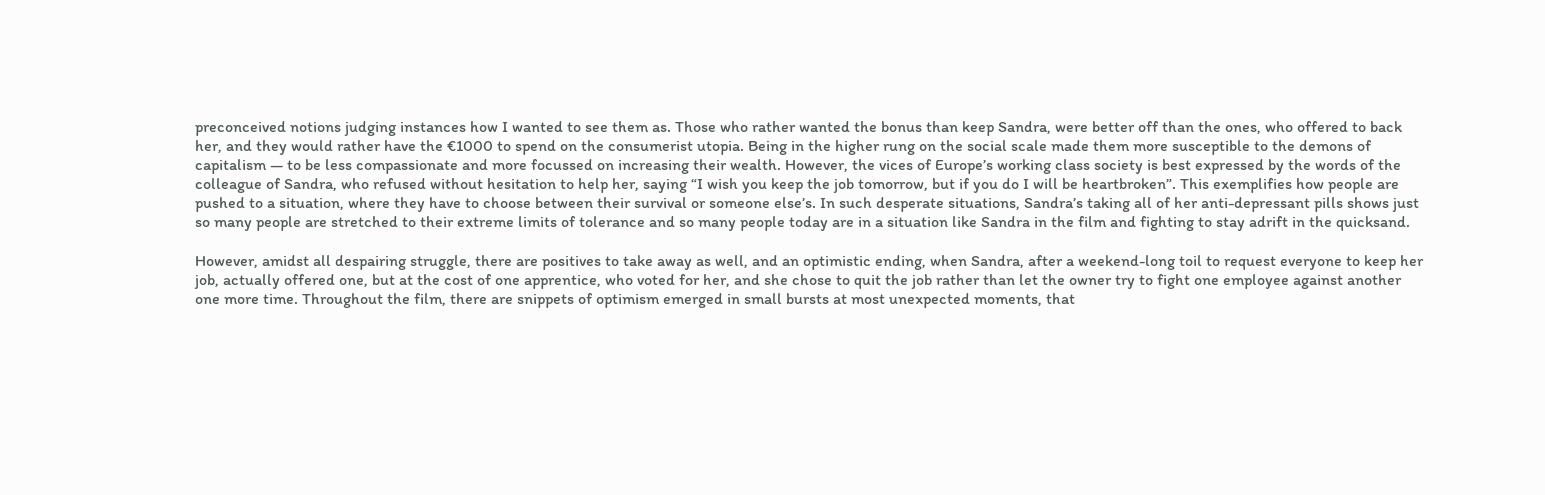preconceived notions judging instances how I wanted to see them as. Those who rather wanted the bonus than keep Sandra, were better off than the ones, who offered to back her, and they would rather have the €1000 to spend on the consumerist utopia. Being in the higher rung on the social scale made them more susceptible to the demons of capitalism — to be less compassionate and more focussed on increasing their wealth. However, the vices of Europe’s working class society is best expressed by the words of the colleague of Sandra, who refused without hesitation to help her, saying “I wish you keep the job tomorrow, but if you do I will be heartbroken”. This exemplifies how people are pushed to a situation, where they have to choose between their survival or someone else’s. In such desperate situations, Sandra’s taking all of her anti-depressant pills shows just so many people are stretched to their extreme limits of tolerance and so many people today are in a situation like Sandra in the film and fighting to stay adrift in the quicksand.

However, amidst all despairing struggle, there are positives to take away as well, and an optimistic ending, when Sandra, after a weekend-long toil to request everyone to keep her job, actually offered one, but at the cost of one apprentice, who voted for her, and she chose to quit the job rather than let the owner try to fight one employee against another one more time. Throughout the film, there are snippets of optimism emerged in small bursts at most unexpected moments, that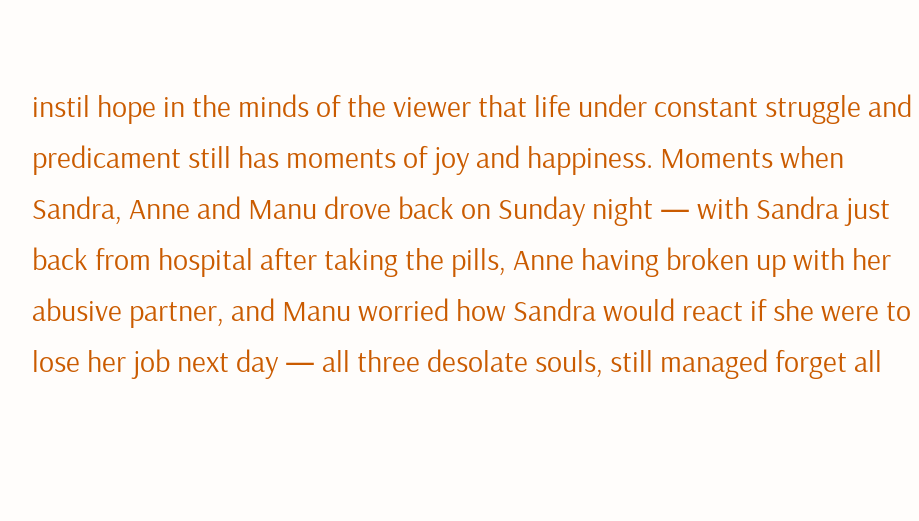instil hope in the minds of the viewer that life under constant struggle and predicament still has moments of joy and happiness. Moments when Sandra, Anne and Manu drove back on Sunday night — with Sandra just back from hospital after taking the pills, Anne having broken up with her abusive partner, and Manu worried how Sandra would react if she were to lose her job next day — all three desolate souls, still managed forget all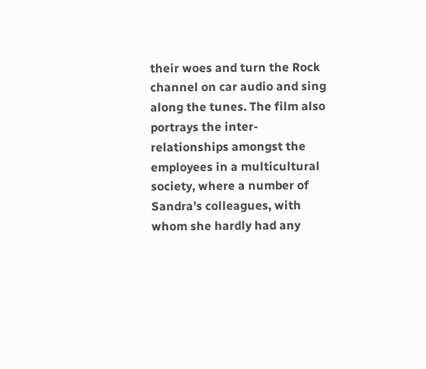their woes and turn the Rock channel on car audio and sing along the tunes. The film also portrays the inter-relationships amongst the employees in a multicultural society, where a number of Sandra’s colleagues, with whom she hardly had any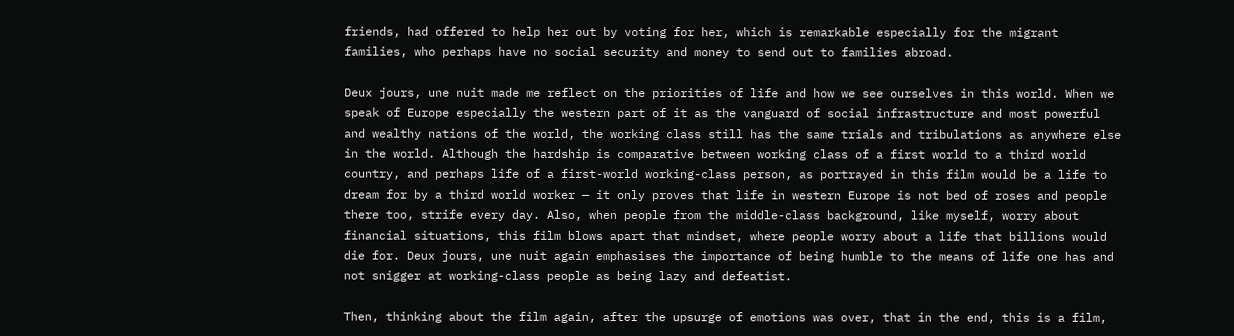friends, had offered to help her out by voting for her, which is remarkable especially for the migrant families, who perhaps have no social security and money to send out to families abroad.

Deux jours, une nuit made me reflect on the priorities of life and how we see ourselves in this world. When we speak of Europe especially the western part of it as the vanguard of social infrastructure and most powerful and wealthy nations of the world, the working class still has the same trials and tribulations as anywhere else in the world. Although the hardship is comparative between working class of a first world to a third world country, and perhaps life of a first-world working-class person, as portrayed in this film would be a life to dream for by a third world worker — it only proves that life in western Europe is not bed of roses and people there too, strife every day. Also, when people from the middle-class background, like myself, worry about financial situations, this film blows apart that mindset, where people worry about a life that billions would die for. Deux jours, une nuit again emphasises the importance of being humble to the means of life one has and not snigger at working-class people as being lazy and defeatist.

Then, thinking about the film again, after the upsurge of emotions was over, that in the end, this is a film,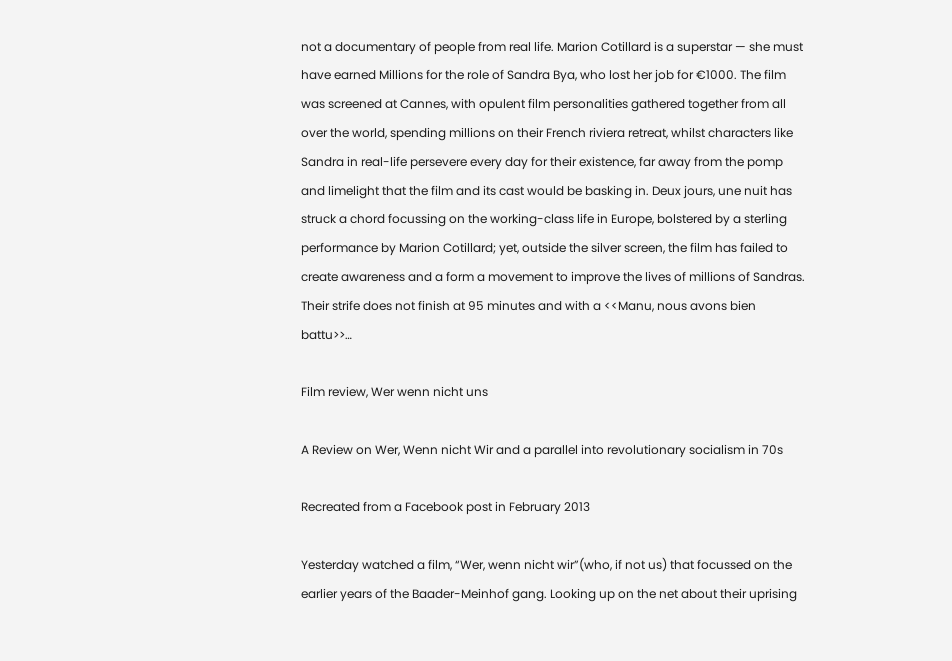not a documentary of people from real life. Marion Cotillard is a superstar — she must have earned Millions for the role of Sandra Bya, who lost her job for €1000. The film was screened at Cannes, with opulent film personalities gathered together from all over the world, spending millions on their French riviera retreat, whilst characters like Sandra in real-life persevere every day for their existence, far away from the pomp and limelight that the film and its cast would be basking in. Deux jours, une nuit has struck a chord focussing on the working-class life in Europe, bolstered by a sterling performance by Marion Cotillard; yet, outside the silver screen, the film has failed to create awareness and a form a movement to improve the lives of millions of Sandras. Their strife does not finish at 95 minutes and with a <<Manu, nous avons bien battu>>…

Film review, Wer wenn nicht uns

A Review on Wer, Wenn nicht Wir and a parallel into revolutionary socialism in 70s

Recreated from a Facebook post in February 2013

Yesterday watched a film, “Wer, wenn nicht wir”(who, if not us) that focussed on the earlier years of the Baader-Meinhof gang. Looking up on the net about their uprising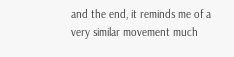and the end, it reminds me of a very similar movement much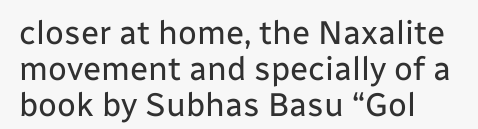closer at home, the Naxalite movement and specially of a book by Subhas Basu “Gol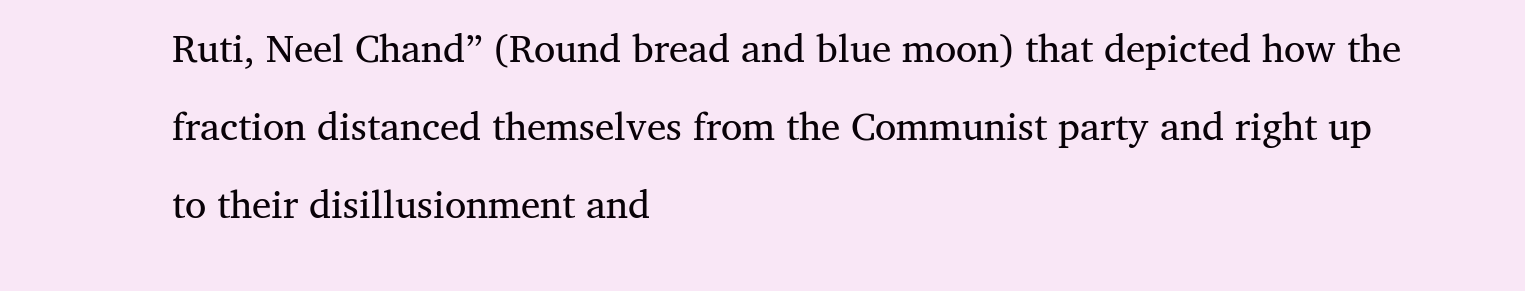Ruti, Neel Chand” (Round bread and blue moon) that depicted how the fraction distanced themselves from the Communist party and right up to their disillusionment and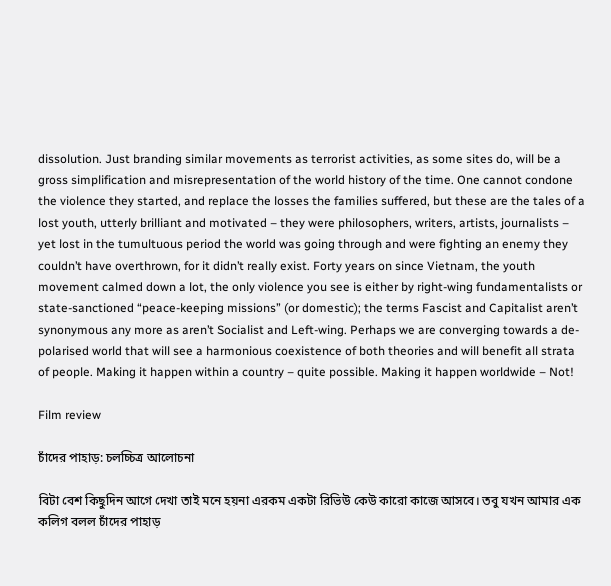dissolution. Just branding similar movements as terrorist activities, as some sites do, will be a gross simplification and misrepresentation of the world history of the time. One cannot condone the violence they started, and replace the losses the families suffered, but these are the tales of a lost youth, utterly brilliant and motivated – they were philosophers, writers, artists, journalists – yet lost in the tumultuous period the world was going through and were fighting an enemy they couldn’t have overthrown, for it didn’t really exist. Forty years on since Vietnam, the youth movement calmed down a lot, the only violence you see is either by right-wing fundamentalists or state-sanctioned “peace-keeping missions” (or domestic); the terms Fascist and Capitalist aren’t synonymous any more as aren’t Socialist and Left-wing. Perhaps we are converging towards a de-polarised world that will see a harmonious coexistence of both theories and will benefit all strata of people. Making it happen within a country – quite possible. Making it happen worldwide – Not!

Film review

চাঁদের পাহাড়: চলচ্চিত্র আলোচনা

বিটা বেশ কিছুদিন আগে দেখা তাই মনে হয়না এরকম একটা রিভিউ কেউ কারো কাজে আসবে। তবু যখন আমার এক কলিগ বলল চাঁদের পাহাড়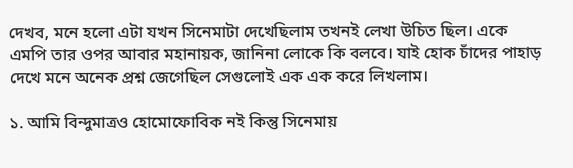দেখব, মনে হলো এটা যখন সিনেমাটা দেখেছিলাম তখনই লেখা উচিত ছিল। একে এমপি তার ওপর আবার মহানায়ক, জানিনা লোকে কি বলবে। যাই হোক চাঁদের পাহাড় দেখে মনে অনেক প্রশ্ন জেগেছিল সেগুলোই এক এক করে লিখলাম।

১. আমি বিন্দুমাত্রও হোমোফোবিক নই কিন্তু সিনেমায়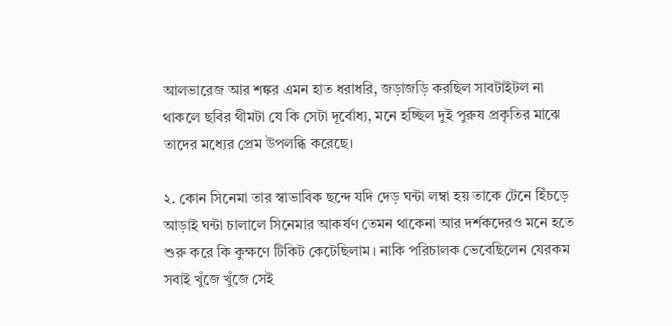আলভারেজ আর শঙ্কর এমন হাত ধরাধরি, জড়াজড়ি করছিল সাবটাইটল না থাকলে ছবির থীমটা যে কি সেটা দূর্বোধ্য, মনে হচ্ছিল দুই পুরুষ প্রকৃতির মাঝে তাদের মধ্যের প্রেম উপলব্ধি করেছে।

২. কোন সিনেমা তার স্বাভাবিক ছন্দে যদি দেড় ঘন্টা লম্বা হয় তাকে টেনে হিঁচড়ে আড়াই ঘন্টা চালালে সিনেমার আকর্ষণ তেমন থাকেনা আর দর্শকদেরও মনে হতে শুরু করে কি কুক্ষণে টিকিট কেটেছিলাম। নাকি পরিচালক ভেবেছিলেন যেরকম সবাই খুঁজে খুঁজে সেই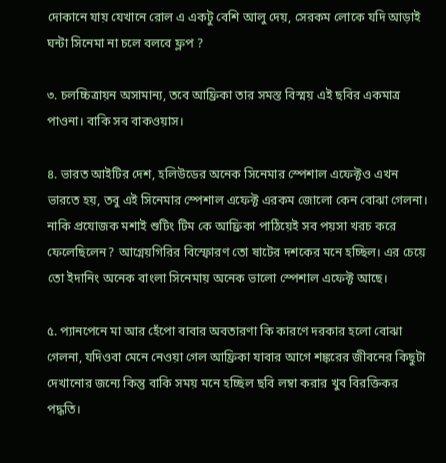দোকানে যায় যেখানে রোল এ একটু বেশি আলু দেয়, সেরকম লোকে যদি আড়াই ঘন্টা সিনেমা না চলে বলবে ফ্লপ ?

৩. চলচ্চিত্রায়ন অসামান্য, তবে আফ্রিকা তার সমস্ত বিস্ময় এই ছবির একমাত্র পাওনা। বাকি সব বাকওয়াস।

৪. ভারত আইটির দেশ, হলিউডের অনেক সিনেমার স্পেশাল এফেক্টও এখন ভারতে হয়, তবু এই সিনেমার স্পেশাল এফেক্ট এরকম জোলো কেন বোঝা গেলনা। নাকি প্রযোজক মশাই শুটিং টিম কে আফ্রিকা পাঠিয়েই সব পয়সা খরচ করে ফেলেছিলেন? আগ্নেয়গিরির বিস্ফোরণ তো ষাটের দশকের মনে হচ্ছিল। এর চেয়ে তো ইদানিং অনেক বাংলা সিনেমায় অনেক ভালো স্পেশাল এফেক্ট আছে।

৫. প্যানপেনে মা আর হেঁপো বাবার অবতারণা কি কারণে দরকার হলো বোঝা গেলনা, যদিওবা মেনে নেওয়া গেল আফ্রিকা যাবার আগে শঙ্করের জীবনের কিছুটা দেখানোর জন্যে কিন্তু বাকি সময় মনে হচ্ছিল ছবি লম্বা করার খুব বিরক্তিকর পদ্ধতি।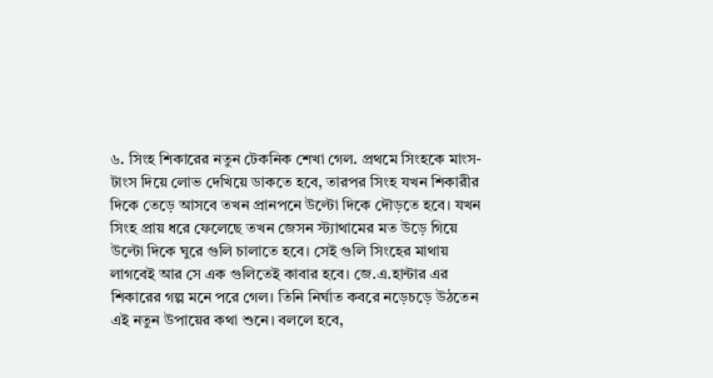৬. সিংহ শিকারের নতুন টেকনিক শেখা গেল. প্রথমে সিংহকে মাংস-টাংস দিয়ে লোভ দেখিয়ে ডাকতে হবে, তারপর সিংহ যখন শিকারীর দিকে তেড়ে আসবে তখন প্রানপনে উল্টো দিকে দৌড়তে হবে। যখন সিংহ প্রায় ধরে ফেলেছে তখন জেসন স্ট্যাথামের মত উড়ে গিয়ে উল্টো দিকে ঘুরে গুলি চালাতে হবে। সেই গুলি সিংহের মাথায় লাগবেই আর সে এক গুলিতেই কাবার হবে। জে.এ.হান্টার এর শিকারের গল্প মনে পরে গেল। তিনি নির্ঘাত কবরে নড়েচড়ে উঠতেন এই নতুন উপায়ের কথা শুনে। বললে হবে,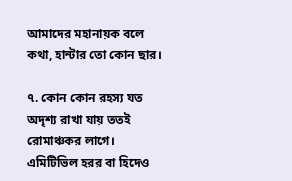আমাদের মহানায়ক বলে কথা, হান্টার তো কোন ছার।

৭. কোন কোন রহস্য যত অদৃশ্য রাখা যায় ততই রোমাঞ্চকর লাগে। এমিটিভিল হরর বা হিদেও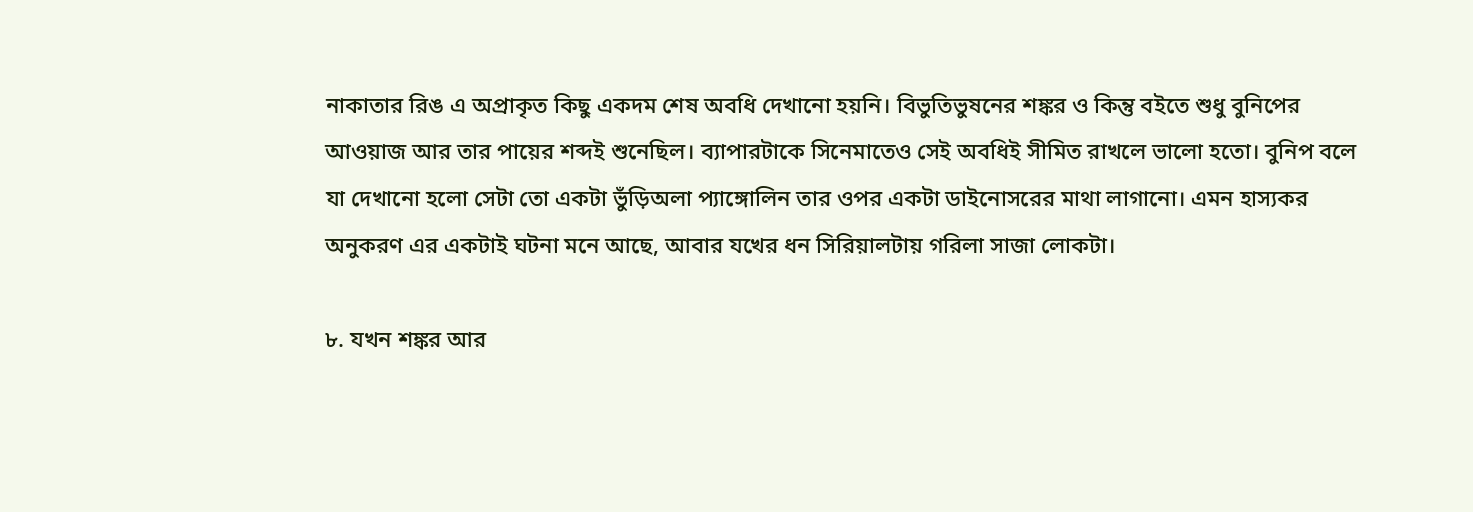নাকাতার রিঙ এ অপ্রাকৃত কিছু একদম শেষ অবধি দেখানো হয়নি। বিভুতিভুষনের শঙ্কর ও কিন্তু বইতে শুধু বুনিপের আওয়াজ আর তার পায়ের শব্দই শুনেছিল। ব্যাপারটাকে সিনেমাতেও সেই অবধিই সীমিত রাখলে ভালো হতো। বুনিপ বলে যা দেখানো হলো সেটা তো একটা ভুঁড়িঅলা প্যাঙ্গোলিন তার ওপর একটা ডাইনোসরের মাথা লাগানো। এমন হাস্যকর অনুকরণ এর একটাই ঘটনা মনে আছে, আবার যখের ধন সিরিয়ালটায় গরিলা সাজা লোকটা।

৮. যখন শঙ্কর আর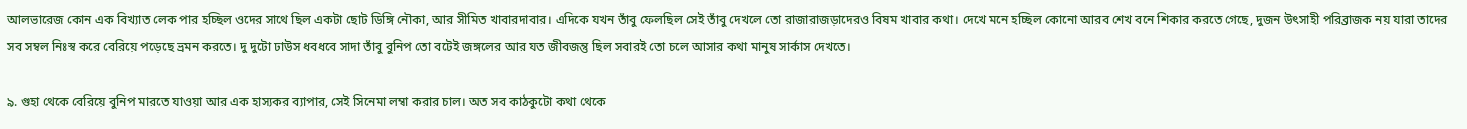আলভারেজ কোন এক বিখ্যাত লেক পার হচ্ছিল ওদের সাথে ছিল একটা ছোট ডিঙ্গি নৌকা, আর সীমিত খাবারদাবার। এদিকে যখন তাঁবু ফেলছিল সেই তাঁবু দেখলে তো রাজারাজড়াদেরও বিষম খাবার কথা। দেখে মনে হচ্ছিল কোনো আরব শেখ বনে শিকার করতে গেছে, দুজন উৎসাহী পরিব্রাজক নয় যারা তাদের সব সম্বল নিঃস্ব করে বেরিয়ে পড়েছে ভ্রমন করতে। দু দুটো ঢাউস ধবধবে সাদা তাঁবু বুনিপ তো বটেই জঙ্গলের আর যত জীবজন্তু ছিল সবারই তো চলে আসার কথা মানুষ সার্কাস দেখতে।

৯. গুহা থেকে বেরিয়ে বুনিপ মারতে যাওয়া আর এক হাস্যকর ব্যাপার, সেই সিনেমা লম্বা করার চাল। অত সব কাঠকুটো কথা থেকে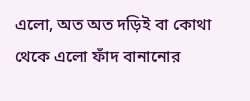এলো, অত অত দড়িই বা কোথা থেকে এলো ফাঁদ বানানোর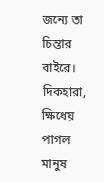জন্যে তা চিন্তার বাইরে। দিকহারা, ক্ষিধেয় পাগল মানুষ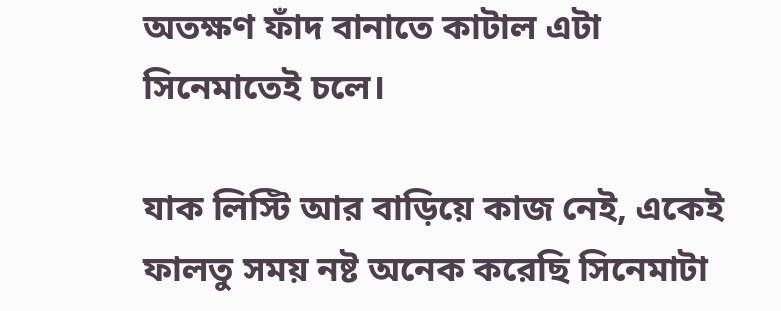অতক্ষণ ফাঁদ বানাতে কাটাল এটা সিনেমাতেই চলে।

যাক লিস্টি আর বাড়িয়ে কাজ নেই, একেই ফালতু সময় নষ্ট অনেক করেছি সিনেমাটা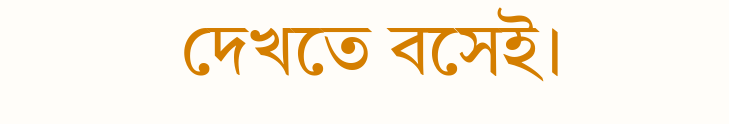দেখতে বসেই।